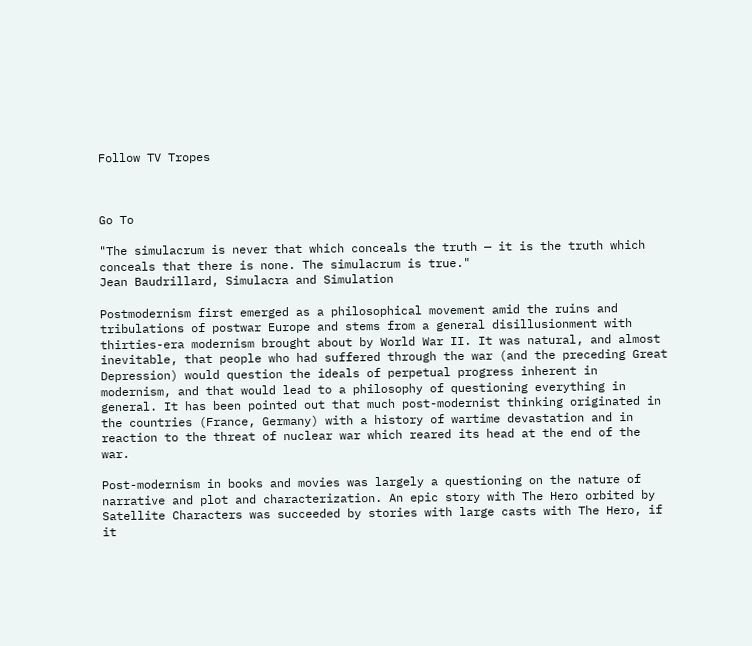Follow TV Tropes



Go To

"The simulacrum is never that which conceals the truth — it is the truth which conceals that there is none. The simulacrum is true."
Jean Baudrillard, Simulacra and Simulation

Postmodernism first emerged as a philosophical movement amid the ruins and tribulations of postwar Europe and stems from a general disillusionment with thirties-era modernism brought about by World War II. It was natural, and almost inevitable, that people who had suffered through the war (and the preceding Great Depression) would question the ideals of perpetual progress inherent in modernism, and that would lead to a philosophy of questioning everything in general. It has been pointed out that much post-modernist thinking originated in the countries (France, Germany) with a history of wartime devastation and in reaction to the threat of nuclear war which reared its head at the end of the war.

Post-modernism in books and movies was largely a questioning on the nature of narrative and plot and characterization. An epic story with The Hero orbited by Satellite Characters was succeeded by stories with large casts with The Hero, if it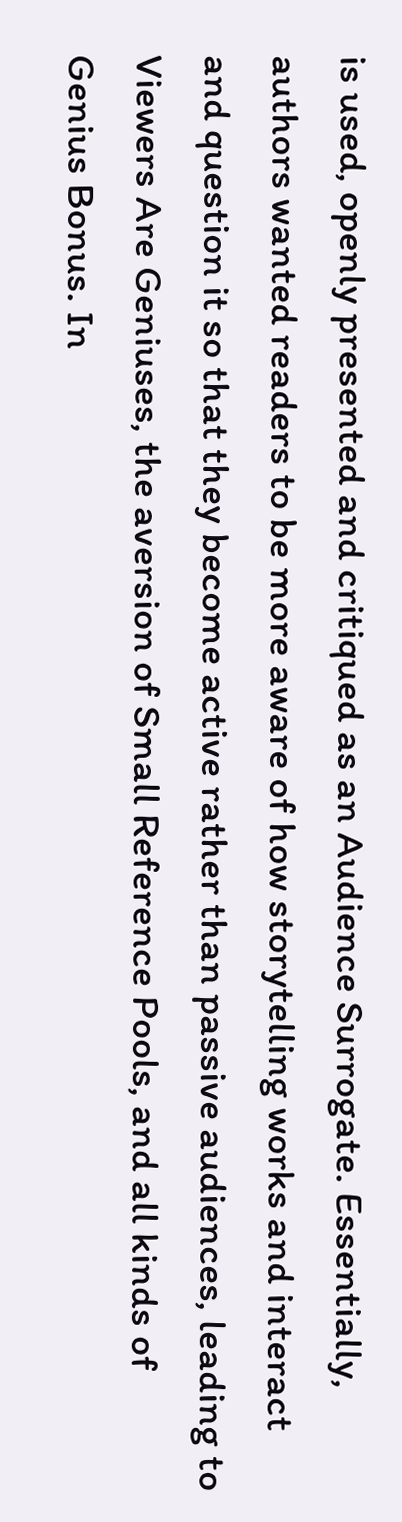is used, openly presented and critiqued as an Audience Surrogate. Essentially, authors wanted readers to be more aware of how storytelling works and interact and question it so that they become active rather than passive audiences, leading to Viewers Are Geniuses, the aversion of Small Reference Pools, and all kinds of Genius Bonus. In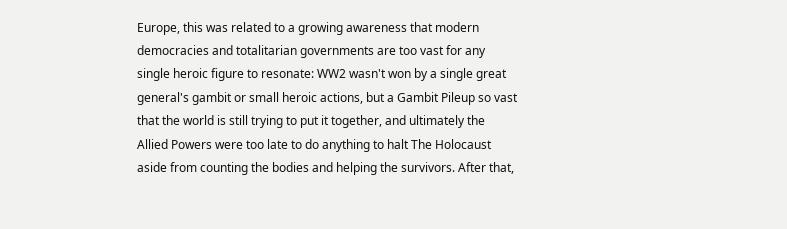Europe, this was related to a growing awareness that modern democracies and totalitarian governments are too vast for any single heroic figure to resonate: WW2 wasn't won by a single great general's gambit or small heroic actions, but a Gambit Pileup so vast that the world is still trying to put it together, and ultimately the Allied Powers were too late to do anything to halt The Holocaust aside from counting the bodies and helping the survivors. After that,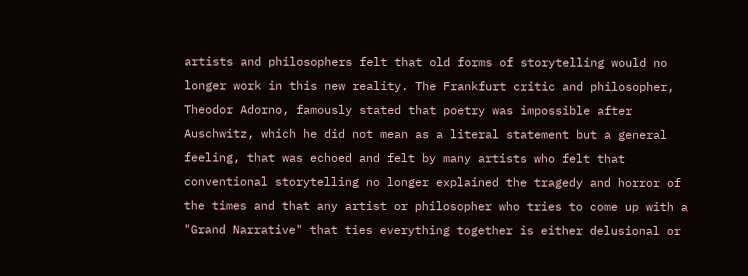artists and philosophers felt that old forms of storytelling would no longer work in this new reality. The Frankfurt critic and philosopher, Theodor Adorno, famously stated that poetry was impossible after Auschwitz, which he did not mean as a literal statement but a general feeling, that was echoed and felt by many artists who felt that conventional storytelling no longer explained the tragedy and horror of the times and that any artist or philosopher who tries to come up with a "Grand Narrative" that ties everything together is either delusional or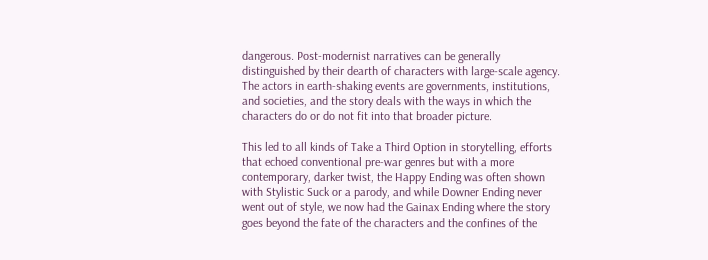dangerous. Post-modernist narratives can be generally distinguished by their dearth of characters with large-scale agency. The actors in earth-shaking events are governments, institutions, and societies, and the story deals with the ways in which the characters do or do not fit into that broader picture.

This led to all kinds of Take a Third Option in storytelling, efforts that echoed conventional pre-war genres but with a more contemporary, darker twist, the Happy Ending was often shown with Stylistic Suck or a parody, and while Downer Ending never went out of style, we now had the Gainax Ending where the story goes beyond the fate of the characters and the confines of the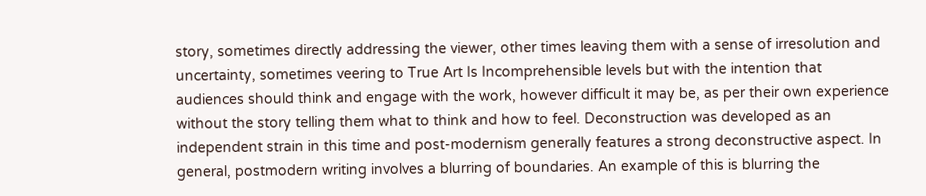story, sometimes directly addressing the viewer, other times leaving them with a sense of irresolution and uncertainty, sometimes veering to True Art Is Incomprehensible levels but with the intention that audiences should think and engage with the work, however difficult it may be, as per their own experience without the story telling them what to think and how to feel. Deconstruction was developed as an independent strain in this time and post-modernism generally features a strong deconstructive aspect. In general, postmodern writing involves a blurring of boundaries. An example of this is blurring the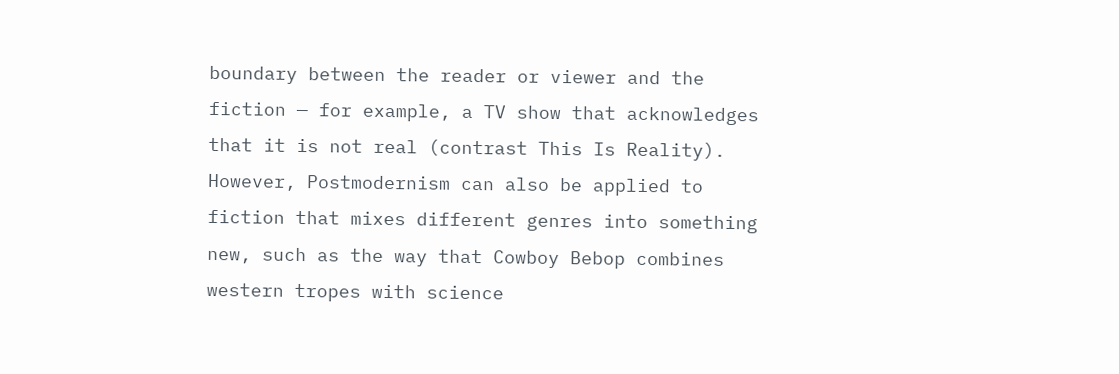boundary between the reader or viewer and the fiction — for example, a TV show that acknowledges that it is not real (contrast This Is Reality). However, Postmodernism can also be applied to fiction that mixes different genres into something new, such as the way that Cowboy Bebop combines western tropes with science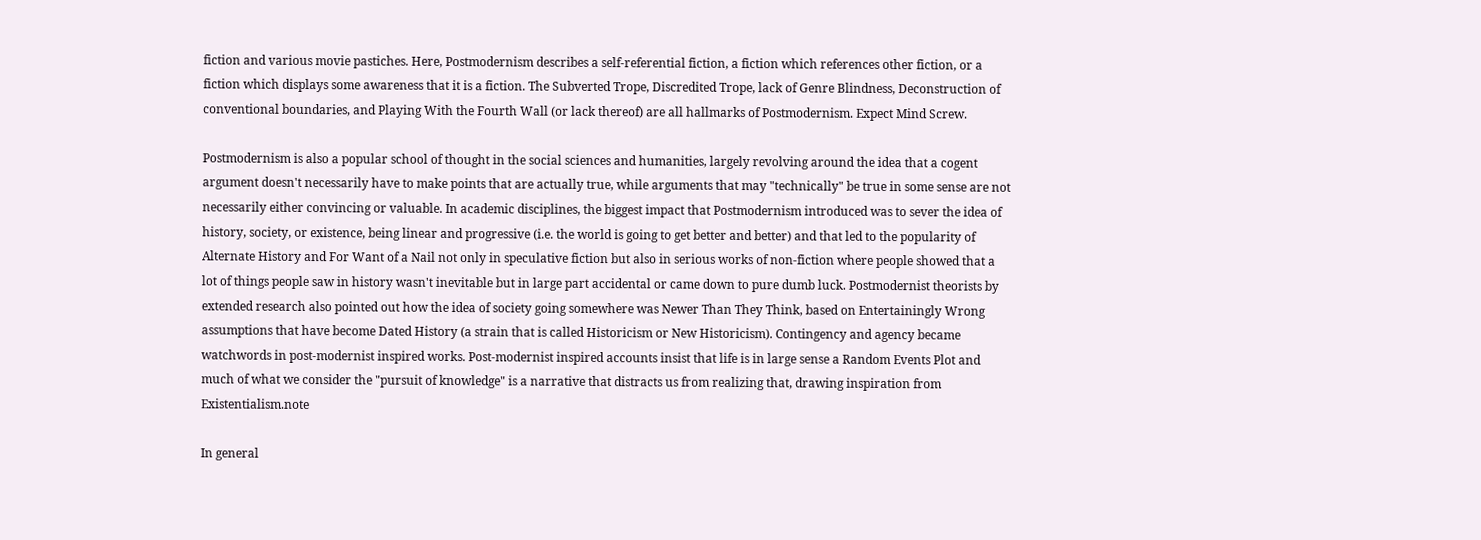fiction and various movie pastiches. Here, Postmodernism describes a self-referential fiction, a fiction which references other fiction, or a fiction which displays some awareness that it is a fiction. The Subverted Trope, Discredited Trope, lack of Genre Blindness, Deconstruction of conventional boundaries, and Playing With the Fourth Wall (or lack thereof) are all hallmarks of Postmodernism. Expect Mind Screw.

Postmodernism is also a popular school of thought in the social sciences and humanities, largely revolving around the idea that a cogent argument doesn't necessarily have to make points that are actually true, while arguments that may "technically" be true in some sense are not necessarily either convincing or valuable. In academic disciplines, the biggest impact that Postmodernism introduced was to sever the idea of history, society, or existence, being linear and progressive (i.e. the world is going to get better and better) and that led to the popularity of Alternate History and For Want of a Nail not only in speculative fiction but also in serious works of non-fiction where people showed that a lot of things people saw in history wasn't inevitable but in large part accidental or came down to pure dumb luck. Postmodernist theorists by extended research also pointed out how the idea of society going somewhere was Newer Than They Think, based on Entertainingly Wrong assumptions that have become Dated History (a strain that is called Historicism or New Historicism). Contingency and agency became watchwords in post-modernist inspired works. Post-modernist inspired accounts insist that life is in large sense a Random Events Plot and much of what we consider the "pursuit of knowledge" is a narrative that distracts us from realizing that, drawing inspiration from Existentialism.note

In general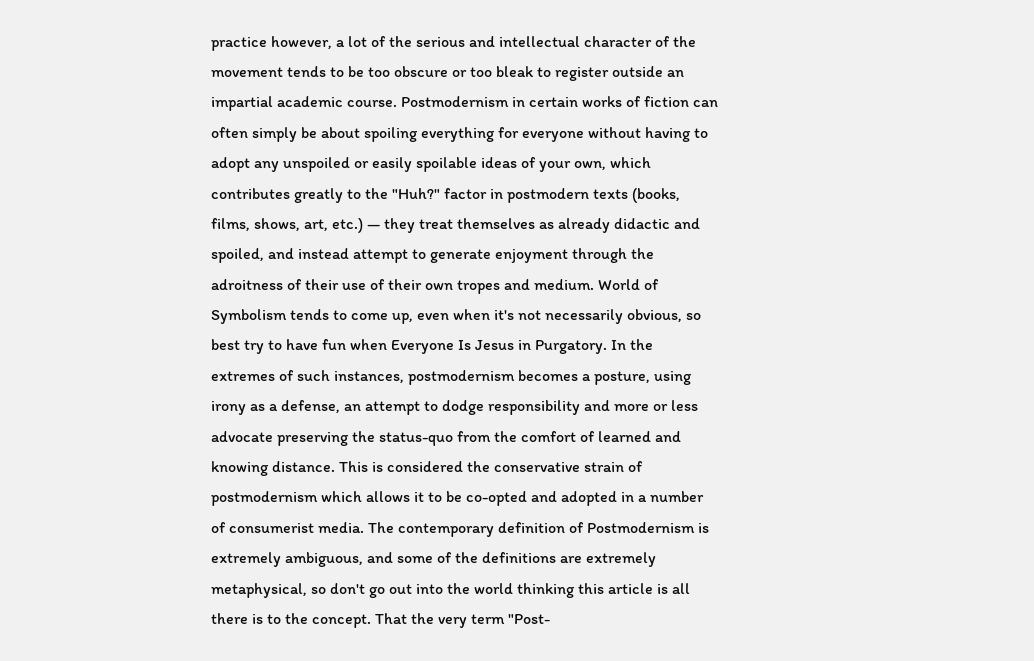practice however, a lot of the serious and intellectual character of the movement tends to be too obscure or too bleak to register outside an impartial academic course. Postmodernism in certain works of fiction can often simply be about spoiling everything for everyone without having to adopt any unspoiled or easily spoilable ideas of your own, which contributes greatly to the "Huh?" factor in postmodern texts (books, films, shows, art, etc.) — they treat themselves as already didactic and spoiled, and instead attempt to generate enjoyment through the adroitness of their use of their own tropes and medium. World of Symbolism tends to come up, even when it's not necessarily obvious, so best try to have fun when Everyone Is Jesus in Purgatory. In the extremes of such instances, postmodernism becomes a posture, using irony as a defense, an attempt to dodge responsibility and more or less advocate preserving the status-quo from the comfort of learned and knowing distance. This is considered the conservative strain of postmodernism which allows it to be co-opted and adopted in a number of consumerist media. The contemporary definition of Postmodernism is extremely ambiguous, and some of the definitions are extremely metaphysical, so don't go out into the world thinking this article is all there is to the concept. That the very term "Post-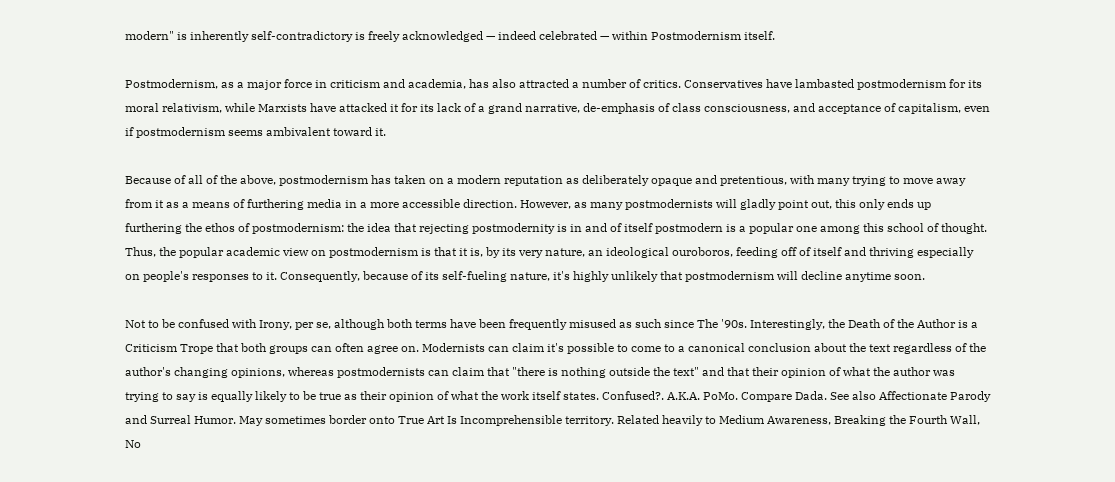modern" is inherently self-contradictory is freely acknowledged — indeed celebrated — within Postmodernism itself.

Postmodernism, as a major force in criticism and academia, has also attracted a number of critics. Conservatives have lambasted postmodernism for its moral relativism, while Marxists have attacked it for its lack of a grand narrative, de-emphasis of class consciousness, and acceptance of capitalism, even if postmodernism seems ambivalent toward it.

Because of all of the above, postmodernism has taken on a modern reputation as deliberately opaque and pretentious, with many trying to move away from it as a means of furthering media in a more accessible direction. However, as many postmodernists will gladly point out, this only ends up furthering the ethos of postmodernism: the idea that rejecting postmodernity is in and of itself postmodern is a popular one among this school of thought. Thus, the popular academic view on postmodernism is that it is, by its very nature, an ideological ouroboros, feeding off of itself and thriving especially on people's responses to it. Consequently, because of its self-fueling nature, it's highly unlikely that postmodernism will decline anytime soon.

Not to be confused with Irony, per se, although both terms have been frequently misused as such since The '90s. Interestingly, the Death of the Author is a Criticism Trope that both groups can often agree on. Modernists can claim it's possible to come to a canonical conclusion about the text regardless of the author's changing opinions, whereas postmodernists can claim that "there is nothing outside the text" and that their opinion of what the author was trying to say is equally likely to be true as their opinion of what the work itself states. Confused?. A.K.A. PoMo. Compare Dada. See also Affectionate Parody and Surreal Humor. May sometimes border onto True Art Is Incomprehensible territory. Related heavily to Medium Awareness, Breaking the Fourth Wall, No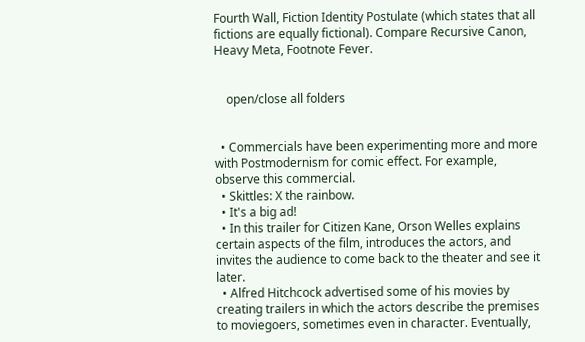Fourth Wall, Fiction Identity Postulate (which states that all fictions are equally fictional). Compare Recursive Canon, Heavy Meta, Footnote Fever.


    open/close all folders


  • Commercials have been experimenting more and more with Postmodernism for comic effect. For example, observe this commercial.
  • Skittles: X the rainbow.
  • It's a big ad!
  • In this trailer for Citizen Kane, Orson Welles explains certain aspects of the film, introduces the actors, and invites the audience to come back to the theater and see it later.
  • Alfred Hitchcock advertised some of his movies by creating trailers in which the actors describe the premises to moviegoers, sometimes even in character. Eventually,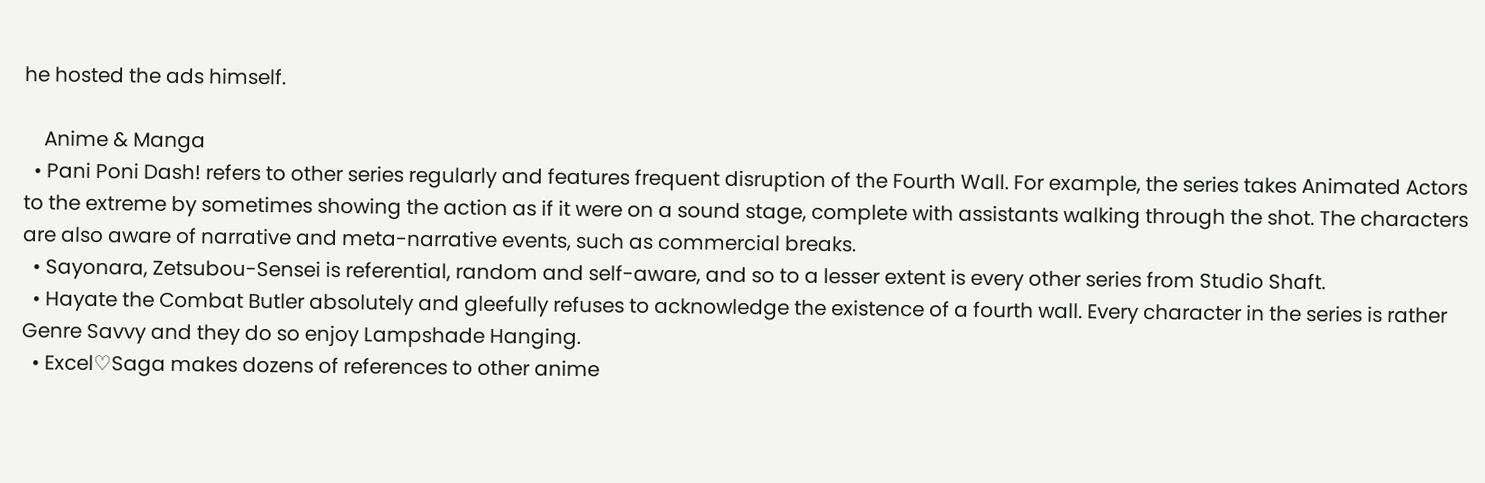he hosted the ads himself.

    Anime & Manga
  • Pani Poni Dash! refers to other series regularly and features frequent disruption of the Fourth Wall. For example, the series takes Animated Actors to the extreme by sometimes showing the action as if it were on a sound stage, complete with assistants walking through the shot. The characters are also aware of narrative and meta-narrative events, such as commercial breaks.
  • Sayonara, Zetsubou-Sensei is referential, random and self-aware, and so to a lesser extent is every other series from Studio Shaft.
  • Hayate the Combat Butler absolutely and gleefully refuses to acknowledge the existence of a fourth wall. Every character in the series is rather Genre Savvy and they do so enjoy Lampshade Hanging.
  • Excel♡Saga makes dozens of references to other anime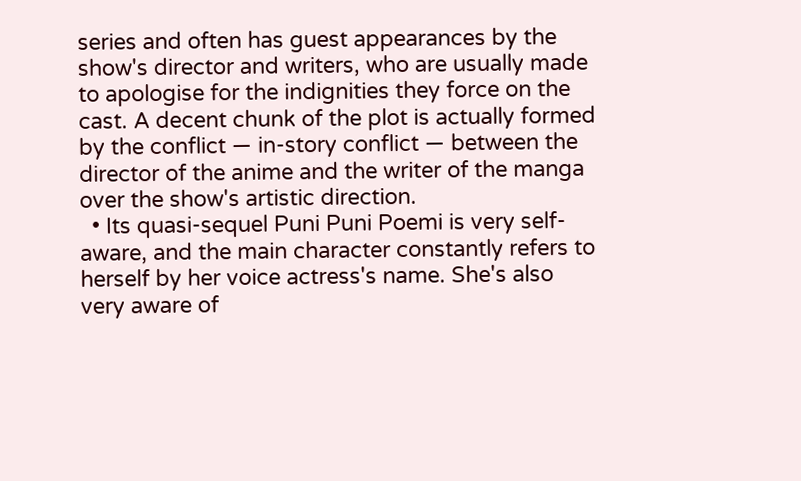series and often has guest appearances by the show's director and writers, who are usually made to apologise for the indignities they force on the cast. A decent chunk of the plot is actually formed by the conflict — in-story conflict — between the director of the anime and the writer of the manga over the show's artistic direction.
  • Its quasi-sequel Puni Puni Poemi is very self-aware, and the main character constantly refers to herself by her voice actress's name. She's also very aware of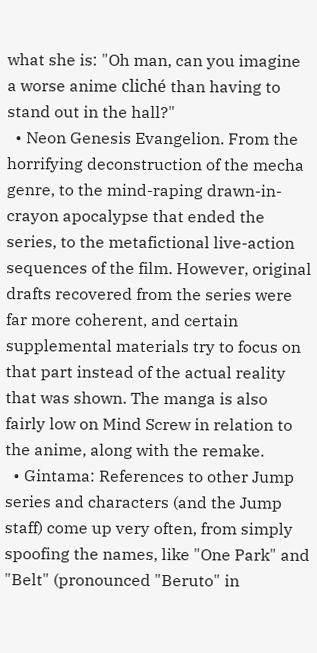what she is: "Oh man, can you imagine a worse anime cliché than having to stand out in the hall?"
  • Neon Genesis Evangelion. From the horrifying deconstruction of the mecha genre, to the mind-raping drawn-in-crayon apocalypse that ended the series, to the metafictional live-action sequences of the film. However, original drafts recovered from the series were far more coherent, and certain supplemental materials try to focus on that part instead of the actual reality that was shown. The manga is also fairly low on Mind Screw in relation to the anime, along with the remake.
  • Gintama: References to other Jump series and characters (and the Jump staff) come up very often, from simply spoofing the names, like "One Park" and "Belt" (pronounced "Beruto" in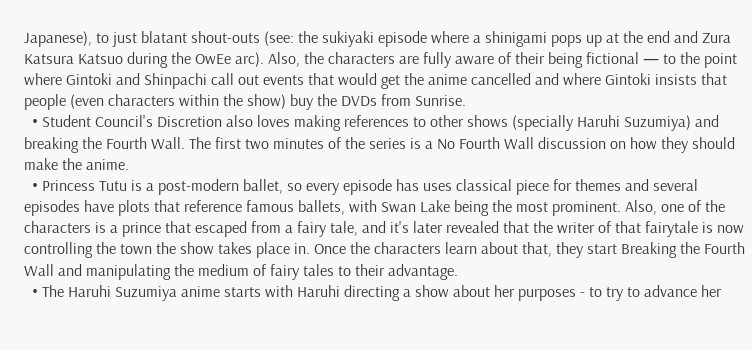Japanese), to just blatant shout-outs (see: the sukiyaki episode where a shinigami pops up at the end and Zura Katsura Katsuo during the OwEe arc). Also, the characters are fully aware of their being fictional — to the point where Gintoki and Shinpachi call out events that would get the anime cancelled and where Gintoki insists that people (even characters within the show) buy the DVDs from Sunrise.
  • Student Council's Discretion also loves making references to other shows (specially Haruhi Suzumiya) and breaking the Fourth Wall. The first two minutes of the series is a No Fourth Wall discussion on how they should make the anime.
  • Princess Tutu is a post-modern ballet, so every episode has uses classical piece for themes and several episodes have plots that reference famous ballets, with Swan Lake being the most prominent. Also, one of the characters is a prince that escaped from a fairy tale, and it's later revealed that the writer of that fairytale is now controlling the town the show takes place in. Once the characters learn about that, they start Breaking the Fourth Wall and manipulating the medium of fairy tales to their advantage.
  • The Haruhi Suzumiya anime starts with Haruhi directing a show about her purposes - to try to advance her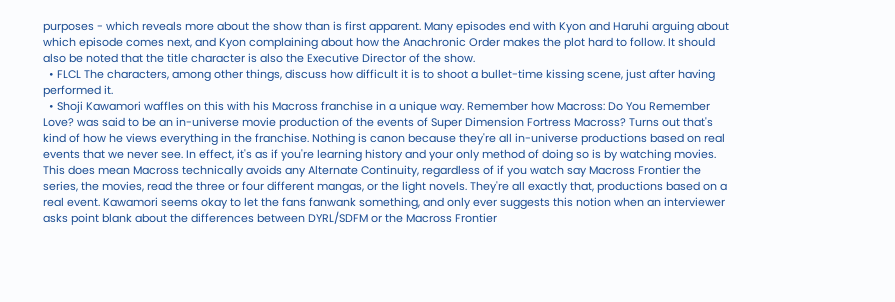purposes - which reveals more about the show than is first apparent. Many episodes end with Kyon and Haruhi arguing about which episode comes next, and Kyon complaining about how the Anachronic Order makes the plot hard to follow. It should also be noted that the title character is also the Executive Director of the show.
  • FLCL The characters, among other things, discuss how difficult it is to shoot a bullet-time kissing scene, just after having performed it.
  • Shoji Kawamori waffles on this with his Macross franchise in a unique way. Remember how Macross: Do You Remember Love? was said to be an in-universe movie production of the events of Super Dimension Fortress Macross? Turns out that's kind of how he views everything in the franchise. Nothing is canon because they're all in-universe productions based on real events that we never see. In effect, it's as if you're learning history and your only method of doing so is by watching movies. This does mean Macross technically avoids any Alternate Continuity, regardless of if you watch say Macross Frontier the series, the movies, read the three or four different mangas, or the light novels. They're all exactly that, productions based on a real event. Kawamori seems okay to let the fans fanwank something, and only ever suggests this notion when an interviewer asks point blank about the differences between DYRL/SDFM or the Macross Frontier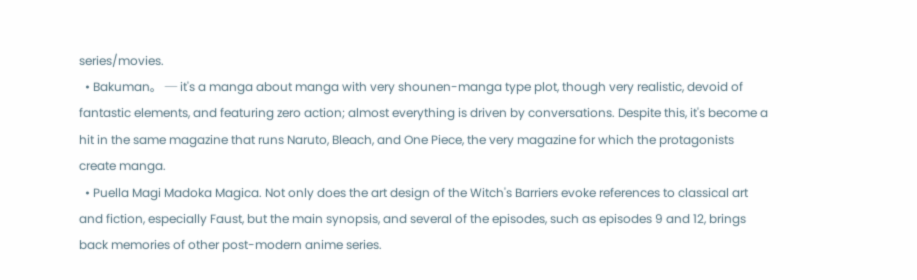series/movies.
  • Bakuman。 — it's a manga about manga with very shounen-manga type plot, though very realistic, devoid of fantastic elements, and featuring zero action; almost everything is driven by conversations. Despite this, it's become a hit in the same magazine that runs Naruto, Bleach, and One Piece, the very magazine for which the protagonists create manga.
  • Puella Magi Madoka Magica. Not only does the art design of the Witch's Barriers evoke references to classical art and fiction, especially Faust, but the main synopsis, and several of the episodes, such as episodes 9 and 12, brings back memories of other post-modern anime series.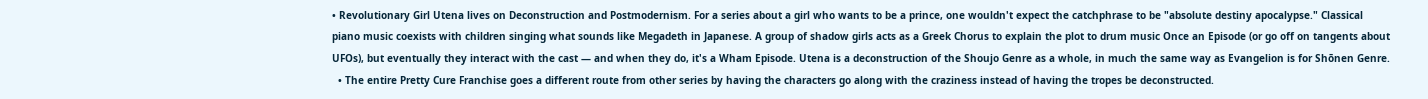• Revolutionary Girl Utena lives on Deconstruction and Postmodernism. For a series about a girl who wants to be a prince, one wouldn't expect the catchphrase to be "absolute destiny apocalypse." Classical piano music coexists with children singing what sounds like Megadeth in Japanese. A group of shadow girls acts as a Greek Chorus to explain the plot to drum music Once an Episode (or go off on tangents about UFOs), but eventually they interact with the cast — and when they do, it's a Wham Episode. Utena is a deconstruction of the Shoujo Genre as a whole, in much the same way as Evangelion is for Shōnen Genre.
  • The entire Pretty Cure Franchise goes a different route from other series by having the characters go along with the craziness instead of having the tropes be deconstructed.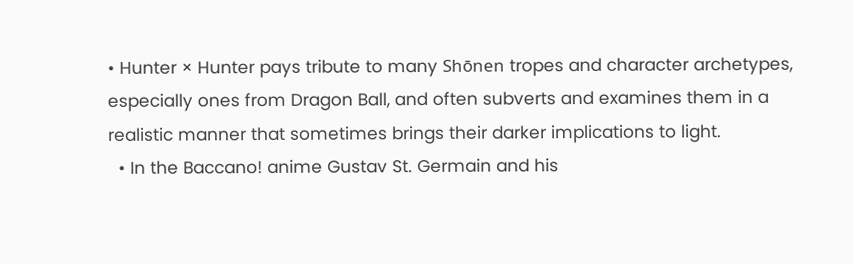• Hunter × Hunter pays tribute to many Shōnen tropes and character archetypes, especially ones from Dragon Ball, and often subverts and examines them in a realistic manner that sometimes brings their darker implications to light.
  • In the Baccano! anime Gustav St. Germain and his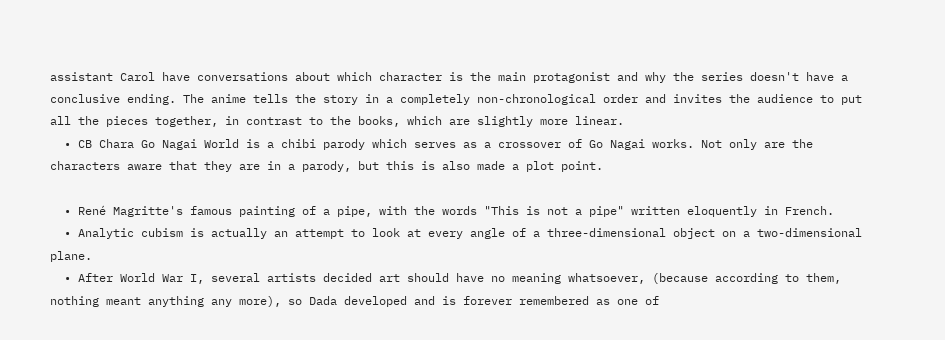assistant Carol have conversations about which character is the main protagonist and why the series doesn't have a conclusive ending. The anime tells the story in a completely non-chronological order and invites the audience to put all the pieces together, in contrast to the books, which are slightly more linear.
  • CB Chara Go Nagai World is a chibi parody which serves as a crossover of Go Nagai works. Not only are the characters aware that they are in a parody, but this is also made a plot point.

  • René Magritte's famous painting of a pipe, with the words "This is not a pipe" written eloquently in French.
  • Analytic cubism is actually an attempt to look at every angle of a three-dimensional object on a two-dimensional plane.
  • After World War I, several artists decided art should have no meaning whatsoever, (because according to them, nothing meant anything any more), so Dada developed and is forever remembered as one of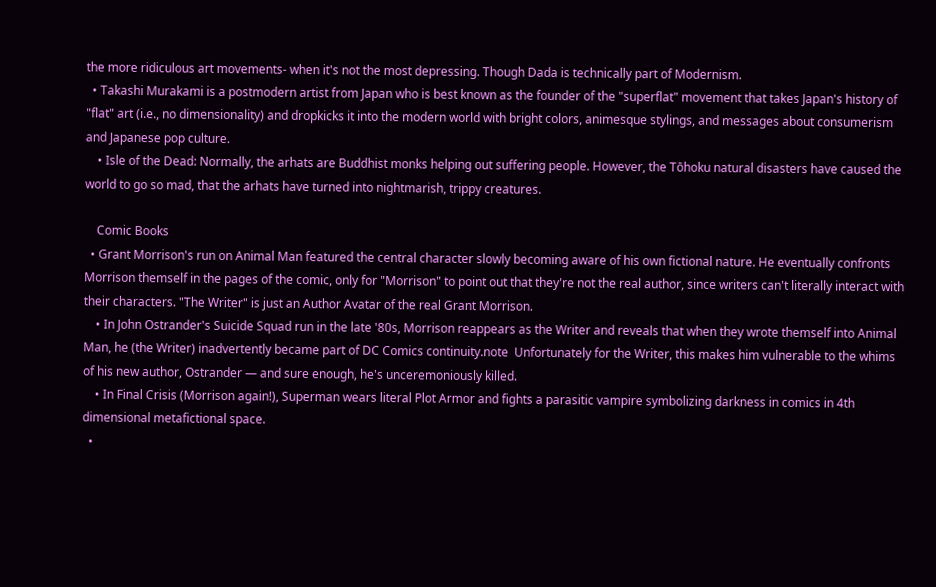the more ridiculous art movements- when it's not the most depressing. Though Dada is technically part of Modernism.
  • Takashi Murakami is a postmodern artist from Japan who is best known as the founder of the "superflat" movement that takes Japan's history of "flat" art (i.e., no dimensionality) and dropkicks it into the modern world with bright colors, animesque stylings, and messages about consumerism and Japanese pop culture.
    • Isle of the Dead: Normally, the arhats are Buddhist monks helping out suffering people. However, the Tōhoku natural disasters have caused the world to go so mad, that the arhats have turned into nightmarish, trippy creatures.

    Comic Books
  • Grant Morrison's run on Animal Man featured the central character slowly becoming aware of his own fictional nature. He eventually confronts Morrison themself in the pages of the comic, only for "Morrison" to point out that they're not the real author, since writers can't literally interact with their characters. "The Writer" is just an Author Avatar of the real Grant Morrison.
    • In John Ostrander's Suicide Squad run in the late '80s, Morrison reappears as the Writer and reveals that when they wrote themself into Animal Man, he (the Writer) inadvertently became part of DC Comics continuity.note  Unfortunately for the Writer, this makes him vulnerable to the whims of his new author, Ostrander — and sure enough, he's unceremoniously killed.
    • In Final Crisis (Morrison again!), Superman wears literal Plot Armor and fights a parasitic vampire symbolizing darkness in comics in 4th dimensional metafictional space.
  •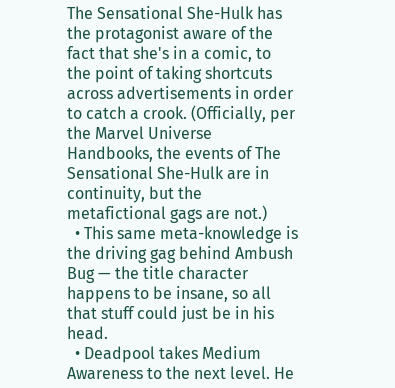The Sensational She-Hulk has the protagonist aware of the fact that she's in a comic, to the point of taking shortcuts across advertisements in order to catch a crook. (Officially, per the Marvel Universe Handbooks, the events of The Sensational She-Hulk are in continuity, but the metafictional gags are not.)
  • This same meta-knowledge is the driving gag behind Ambush Bug — the title character happens to be insane, so all that stuff could just be in his head.
  • Deadpool takes Medium Awareness to the next level. He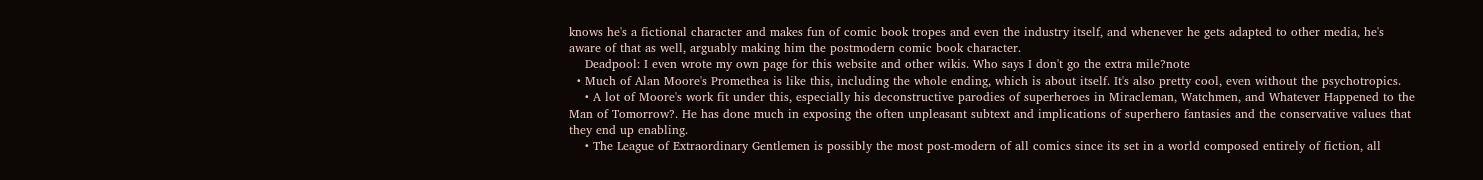knows he's a fictional character and makes fun of comic book tropes and even the industry itself, and whenever he gets adapted to other media, he's aware of that as well, arguably making him the postmodern comic book character.
    Deadpool: I even wrote my own page for this website and other wikis. Who says I don't go the extra mile?note
  • Much of Alan Moore's Promethea is like this, including the whole ending, which is about itself. It's also pretty cool, even without the psychotropics.
    • A lot of Moore's work fit under this, especially his deconstructive parodies of superheroes in Miracleman, Watchmen, and Whatever Happened to the Man of Tomorrow?. He has done much in exposing the often unpleasant subtext and implications of superhero fantasies and the conservative values that they end up enabling.
    • The League of Extraordinary Gentlemen is possibly the most post-modern of all comics since its set in a world composed entirely of fiction, all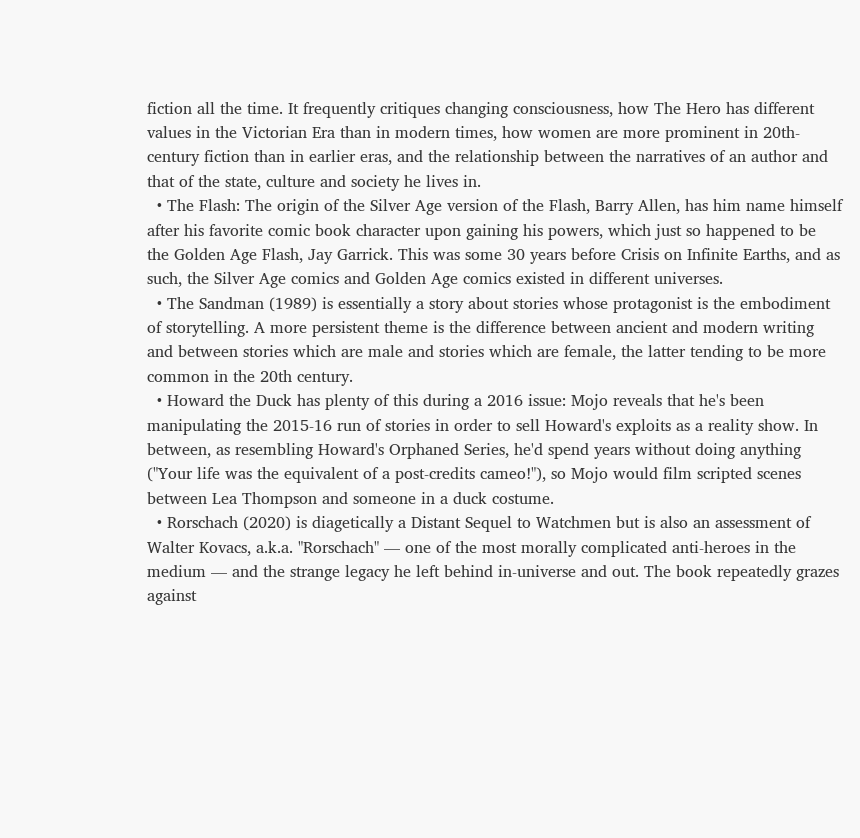fiction all the time. It frequently critiques changing consciousness, how The Hero has different values in the Victorian Era than in modern times, how women are more prominent in 20th-century fiction than in earlier eras, and the relationship between the narratives of an author and that of the state, culture and society he lives in.
  • The Flash: The origin of the Silver Age version of the Flash, Barry Allen, has him name himself after his favorite comic book character upon gaining his powers, which just so happened to be the Golden Age Flash, Jay Garrick. This was some 30 years before Crisis on Infinite Earths, and as such, the Silver Age comics and Golden Age comics existed in different universes.
  • The Sandman (1989) is essentially a story about stories whose protagonist is the embodiment of storytelling. A more persistent theme is the difference between ancient and modern writing and between stories which are male and stories which are female, the latter tending to be more common in the 20th century.
  • Howard the Duck has plenty of this during a 2016 issue: Mojo reveals that he's been manipulating the 2015-16 run of stories in order to sell Howard's exploits as a reality show. In between, as resembling Howard's Orphaned Series, he'd spend years without doing anything ("Your life was the equivalent of a post-credits cameo!"), so Mojo would film scripted scenes between Lea Thompson and someone in a duck costume.
  • Rorschach (2020) is diagetically a Distant Sequel to Watchmen but is also an assessment of Walter Kovacs, a.k.a. "Rorschach" — one of the most morally complicated anti-heroes in the medium — and the strange legacy he left behind in-universe and out. The book repeatedly grazes against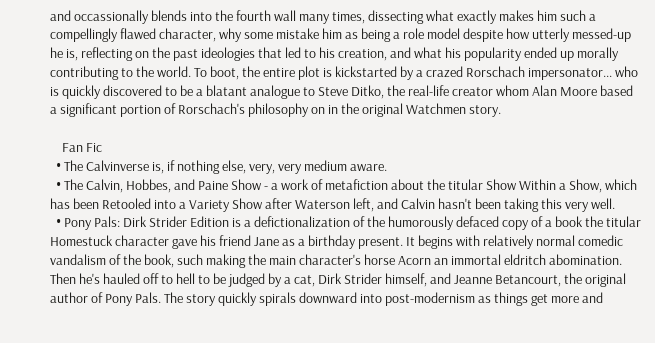and occassionally blends into the fourth wall many times, dissecting what exactly makes him such a compellingly flawed character, why some mistake him as being a role model despite how utterly messed-up he is, reflecting on the past ideologies that led to his creation, and what his popularity ended up morally contributing to the world. To boot, the entire plot is kickstarted by a crazed Rorschach impersonator... who is quickly discovered to be a blatant analogue to Steve Ditko, the real-life creator whom Alan Moore based a significant portion of Rorschach's philosophy on in the original Watchmen story.

    Fan Fic
  • The Calvinverse is, if nothing else, very, very medium aware.
  • The Calvin, Hobbes, and Paine Show - a work of metafiction about the titular Show Within a Show, which has been Retooled into a Variety Show after Waterson left, and Calvin hasn't been taking this very well.
  • Pony Pals: Dirk Strider Edition is a defictionalization of the humorously defaced copy of a book the titular Homestuck character gave his friend Jane as a birthday present. It begins with relatively normal comedic vandalism of the book, such making the main character's horse Acorn an immortal eldritch abomination. Then he's hauled off to hell to be judged by a cat, Dirk Strider himself, and Jeanne Betancourt, the original author of Pony Pals. The story quickly spirals downward into post-modernism as things get more and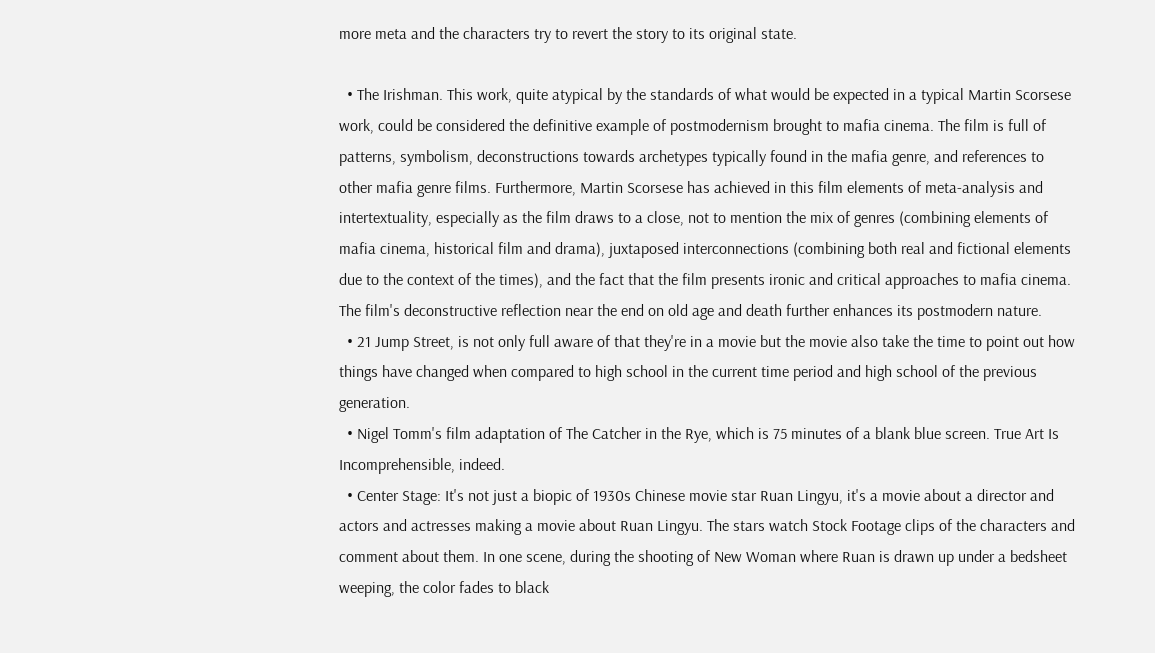more meta and the characters try to revert the story to its original state.

  • The Irishman. This work, quite atypical by the standards of what would be expected in a typical Martin Scorsese work, could be considered the definitive example of postmodernism brought to mafia cinema. The film is full of patterns, symbolism, deconstructions towards archetypes typically found in the mafia genre, and references to other mafia genre films. Furthermore, Martin Scorsese has achieved in this film elements of meta-analysis and intertextuality, especially as the film draws to a close, not to mention the mix of genres (combining elements of mafia cinema, historical film and drama), juxtaposed interconnections (combining both real and fictional elements due to the context of the times), and the fact that the film presents ironic and critical approaches to mafia cinema. The film's deconstructive reflection near the end on old age and death further enhances its postmodern nature.
  • 21 Jump Street, is not only full aware of that they're in a movie but the movie also take the time to point out how things have changed when compared to high school in the current time period and high school of the previous generation.
  • Nigel Tomm's film adaptation of The Catcher in the Rye, which is 75 minutes of a blank blue screen. True Art Is Incomprehensible, indeed.
  • Center Stage: It's not just a biopic of 1930s Chinese movie star Ruan Lingyu, it's a movie about a director and actors and actresses making a movie about Ruan Lingyu. The stars watch Stock Footage clips of the characters and comment about them. In one scene, during the shooting of New Woman where Ruan is drawn up under a bedsheet weeping, the color fades to black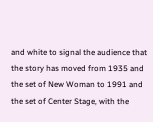and white to signal the audience that the story has moved from 1935 and the set of New Woman to 1991 and the set of Center Stage, with the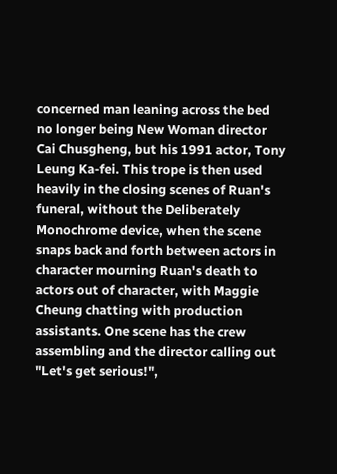concerned man leaning across the bed no longer being New Woman director Cai Chusgheng, but his 1991 actor, Tony Leung Ka-fei. This trope is then used heavily in the closing scenes of Ruan's funeral, without the Deliberately Monochrome device, when the scene snaps back and forth between actors in character mourning Ruan's death to actors out of character, with Maggie Cheung chatting with production assistants. One scene has the crew assembling and the director calling out "Let's get serious!",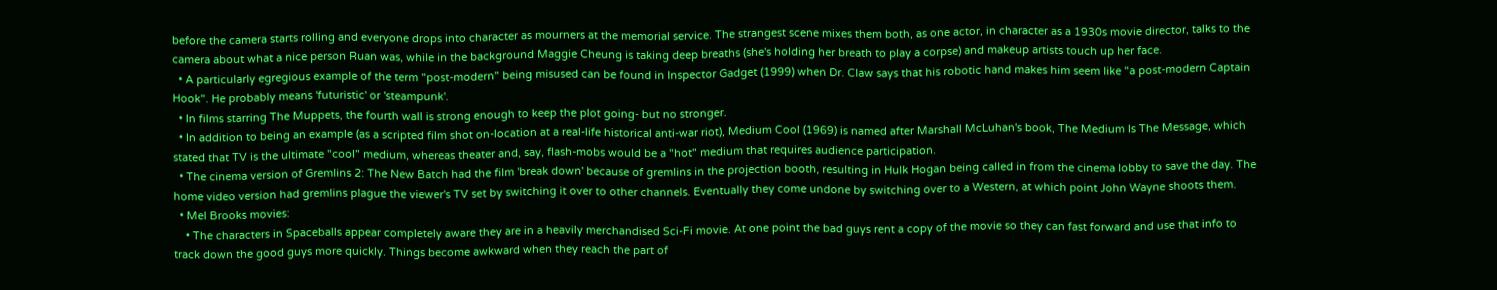before the camera starts rolling and everyone drops into character as mourners at the memorial service. The strangest scene mixes them both, as one actor, in character as a 1930s movie director, talks to the camera about what a nice person Ruan was, while in the background Maggie Cheung is taking deep breaths (she's holding her breath to play a corpse) and makeup artists touch up her face.
  • A particularly egregious example of the term "post-modern" being misused can be found in Inspector Gadget (1999) when Dr. Claw says that his robotic hand makes him seem like "a post-modern Captain Hook". He probably means 'futuristic' or 'steampunk'.
  • In films starring The Muppets, the fourth wall is strong enough to keep the plot going- but no stronger.
  • In addition to being an example (as a scripted film shot on-location at a real-life historical anti-war riot), Medium Cool (1969) is named after Marshall McLuhan's book, The Medium Is The Message, which stated that TV is the ultimate "cool" medium, whereas theater and, say, flash-mobs would be a "hot" medium that requires audience participation.
  • The cinema version of Gremlins 2: The New Batch had the film 'break down' because of gremlins in the projection booth, resulting in Hulk Hogan being called in from the cinema lobby to save the day. The home video version had gremlins plague the viewer's TV set by switching it over to other channels. Eventually they come undone by switching over to a Western, at which point John Wayne shoots them.
  • Mel Brooks movies:
    • The characters in Spaceballs appear completely aware they are in a heavily merchandised Sci-Fi movie. At one point the bad guys rent a copy of the movie so they can fast forward and use that info to track down the good guys more quickly. Things become awkward when they reach the part of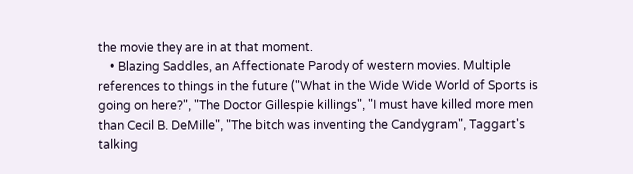the movie they are in at that moment.
    • Blazing Saddles, an Affectionate Parody of western movies. Multiple references to things in the future ("What in the Wide Wide World of Sports is going on here?", "The Doctor Gillespie killings", "I must have killed more men than Cecil B. DeMille", "The bitch was inventing the Candygram", Taggart's talking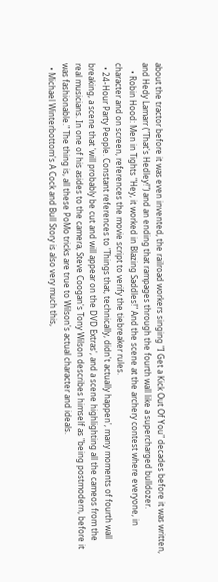about the tractor before it was even invented, the railroad workers singing "I Get a Kick Out Of You" decades before it was written, and Hedy Lamarr ("That's Hedley!") and an ending that rampages through the fourth wall like a supercharged bulldozer.
    • Robin Hood: Men in Tights "Hey, it worked in Blazing Saddles!" And the scene at the archery contest where everyone, in character and on screen, references the movie script to verify the tiebreaker rules.
  • 24-Hour Party People. Constant references to 'Things that, technically, didn't actually happen', many moments of fourth wall breaking, a scene that 'will probably be cut and will appear on the DVD Extras', and a scene highlighting all the cameos from the real musicians. In one of his asides to the camera, Steve Coogan's Tony Wilson describes himself as "being postmodern, before it was fashionable." The thing is, all these PoMo tricks are true to Wilson's actual character and ideals.
  • Michael Winterbottom's A Cock and Bull Story is also very much this,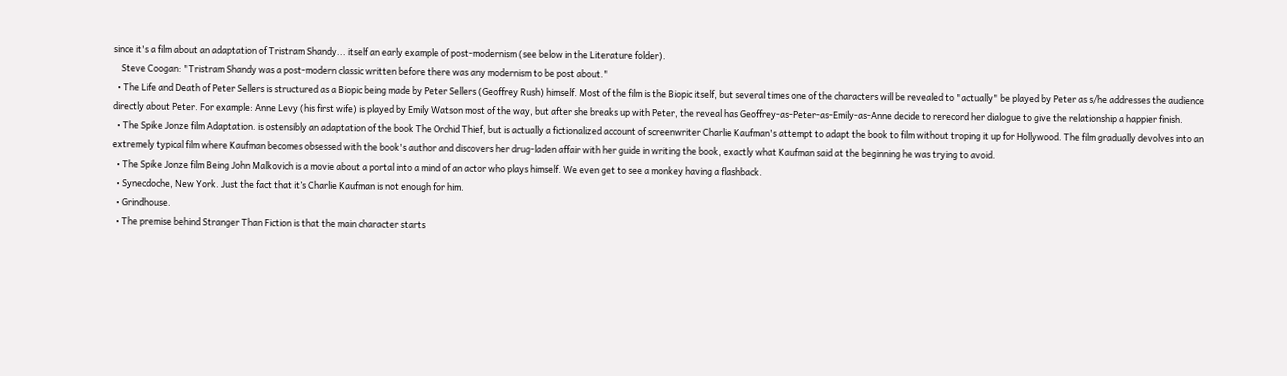since it's a film about an adaptation of Tristram Shandy... itself an early example of post-modernism (see below in the Literature folder).
    Steve Coogan: "Tristram Shandy was a post-modern classic written before there was any modernism to be post about."
  • The Life and Death of Peter Sellers is structured as a Biopic being made by Peter Sellers (Geoffrey Rush) himself. Most of the film is the Biopic itself, but several times one of the characters will be revealed to "actually" be played by Peter as s/he addresses the audience directly about Peter. For example: Anne Levy (his first wife) is played by Emily Watson most of the way, but after she breaks up with Peter, the reveal has Geoffrey-as-Peter-as-Emily-as-Anne decide to rerecord her dialogue to give the relationship a happier finish.
  • The Spike Jonze film Adaptation. is ostensibly an adaptation of the book The Orchid Thief, but is actually a fictionalized account of screenwriter Charlie Kaufman's attempt to adapt the book to film without troping it up for Hollywood. The film gradually devolves into an extremely typical film where Kaufman becomes obsessed with the book's author and discovers her drug-laden affair with her guide in writing the book, exactly what Kaufman said at the beginning he was trying to avoid.
  • The Spike Jonze film Being John Malkovich is a movie about a portal into a mind of an actor who plays himself. We even get to see a monkey having a flashback.
  • Synecdoche, New York. Just the fact that it’s Charlie Kaufman is not enough for him.
  • Grindhouse.
  • The premise behind Stranger Than Fiction is that the main character starts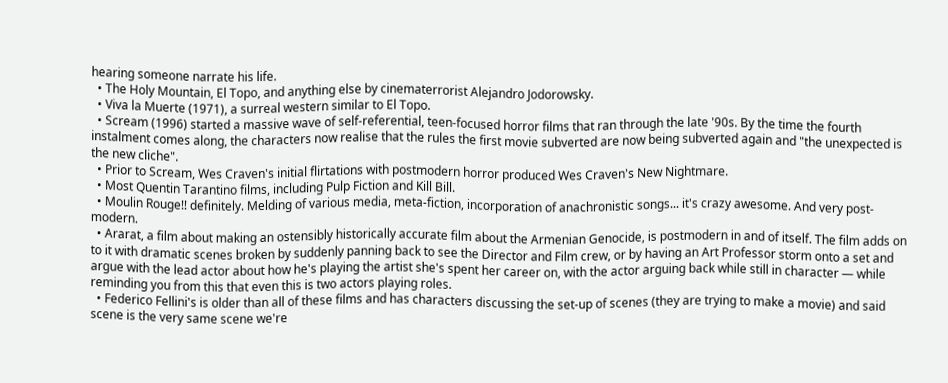hearing someone narrate his life.
  • The Holy Mountain, El Topo, and anything else by cinematerrorist Alejandro Jodorowsky.
  • Viva la Muerte (1971), a surreal western similar to El Topo.
  • Scream (1996) started a massive wave of self-referential, teen-focused horror films that ran through the late '90s. By the time the fourth instalment comes along, the characters now realise that the rules the first movie subverted are now being subverted again and "the unexpected is the new cliche".
  • Prior to Scream, Wes Craven's initial flirtations with postmodern horror produced Wes Craven's New Nightmare.
  • Most Quentin Tarantino films, including Pulp Fiction and Kill Bill.
  • Moulin Rouge!! definitely. Melding of various media, meta-fiction, incorporation of anachronistic songs... it's crazy awesome. And very post-modern.
  • Ararat, a film about making an ostensibly historically accurate film about the Armenian Genocide, is postmodern in and of itself. The film adds on to it with dramatic scenes broken by suddenly panning back to see the Director and Film crew, or by having an Art Professor storm onto a set and argue with the lead actor about how he's playing the artist she's spent her career on, with the actor arguing back while still in character — while reminding you from this that even this is two actors playing roles.
  • Federico Fellini's is older than all of these films and has characters discussing the set-up of scenes (they are trying to make a movie) and said scene is the very same scene we're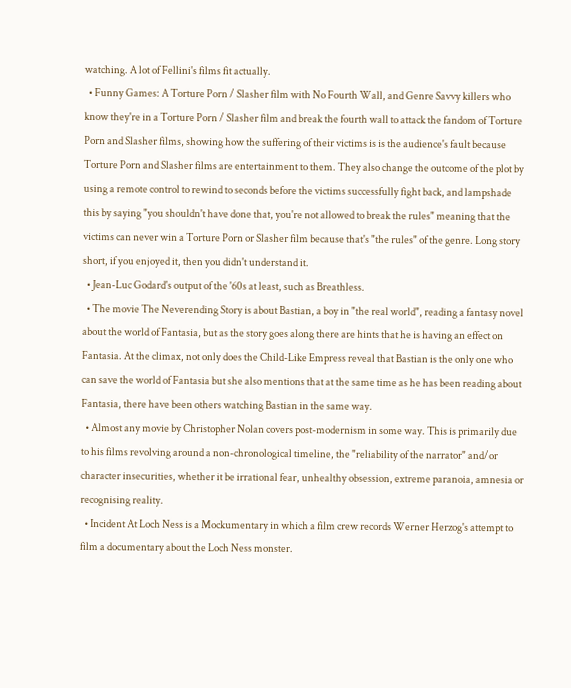watching. A lot of Fellini's films fit actually.
  • Funny Games: A Torture Porn / Slasher film with No Fourth Wall, and Genre Savvy killers who know they're in a Torture Porn / Slasher film and break the fourth wall to attack the fandom of Torture Porn and Slasher films, showing how the suffering of their victims is is the audience's fault because Torture Porn and Slasher films are entertainment to them. They also change the outcome of the plot by using a remote control to rewind to seconds before the victims successfully fight back, and lampshade this by saying "you shouldn't have done that, you're not allowed to break the rules" meaning that the victims can never win a Torture Porn or Slasher film because that's "the rules" of the genre. Long story short, if you enjoyed it, then you didn't understand it.
  • Jean-Luc Godard's output of the '60s at least, such as Breathless.
  • The movie The Neverending Story is about Bastian, a boy in "the real world", reading a fantasy novel about the world of Fantasia, but as the story goes along there are hints that he is having an effect on Fantasia. At the climax, not only does the Child-Like Empress reveal that Bastian is the only one who can save the world of Fantasia but she also mentions that at the same time as he has been reading about Fantasia, there have been others watching Bastian in the same way.
  • Almost any movie by Christopher Nolan covers post-modernism in some way. This is primarily due to his films revolving around a non-chronological timeline, the "reliability of the narrator" and/or character insecurities, whether it be irrational fear, unhealthy obsession, extreme paranoia, amnesia or recognising reality.
  • Incident At Loch Ness is a Mockumentary in which a film crew records Werner Herzog's attempt to film a documentary about the Loch Ness monster.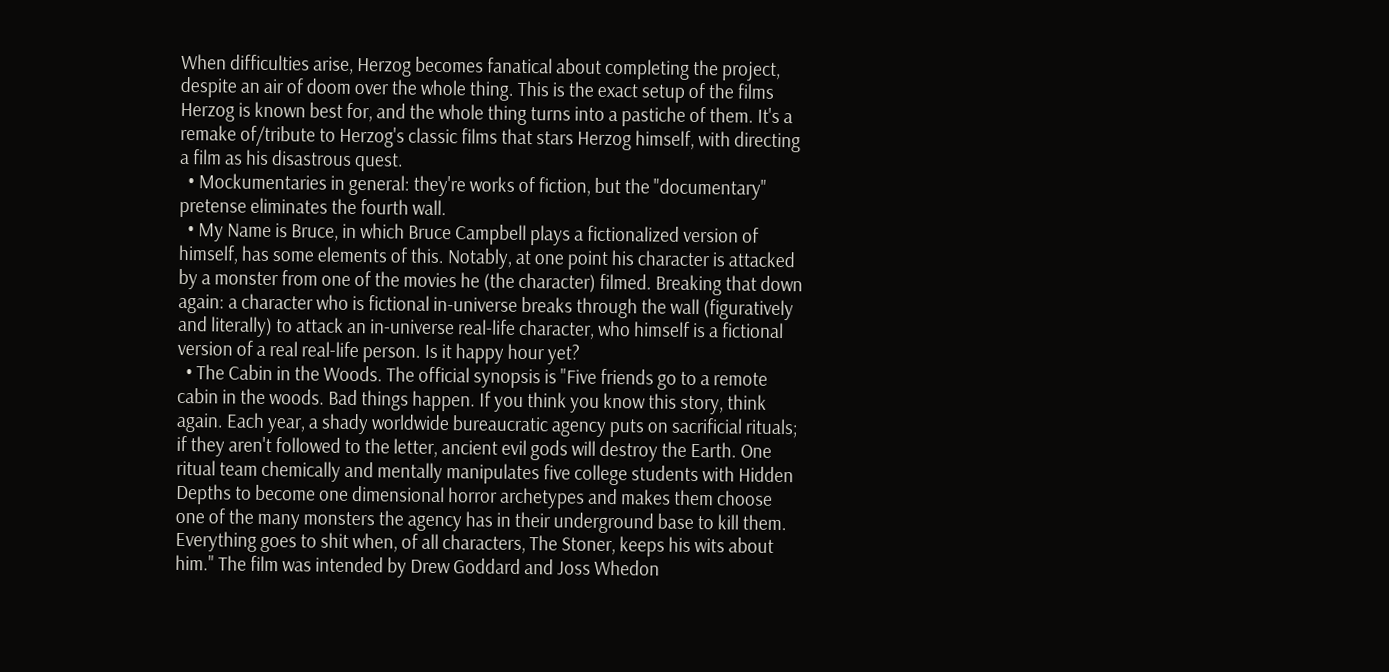When difficulties arise, Herzog becomes fanatical about completing the project, despite an air of doom over the whole thing. This is the exact setup of the films Herzog is known best for, and the whole thing turns into a pastiche of them. It's a remake of/tribute to Herzog's classic films that stars Herzog himself, with directing a film as his disastrous quest.
  • Mockumentaries in general: they're works of fiction, but the "documentary" pretense eliminates the fourth wall.
  • My Name is Bruce, in which Bruce Campbell plays a fictionalized version of himself, has some elements of this. Notably, at one point his character is attacked by a monster from one of the movies he (the character) filmed. Breaking that down again: a character who is fictional in-universe breaks through the wall (figuratively and literally) to attack an in-universe real-life character, who himself is a fictional version of a real real-life person. Is it happy hour yet?
  • The Cabin in the Woods. The official synopsis is "Five friends go to a remote cabin in the woods. Bad things happen. If you think you know this story, think again. Each year, a shady worldwide bureaucratic agency puts on sacrificial rituals; if they aren't followed to the letter, ancient evil gods will destroy the Earth. One ritual team chemically and mentally manipulates five college students with Hidden Depths to become one dimensional horror archetypes and makes them choose one of the many monsters the agency has in their underground base to kill them. Everything goes to shit when, of all characters, The Stoner, keeps his wits about him." The film was intended by Drew Goddard and Joss Whedon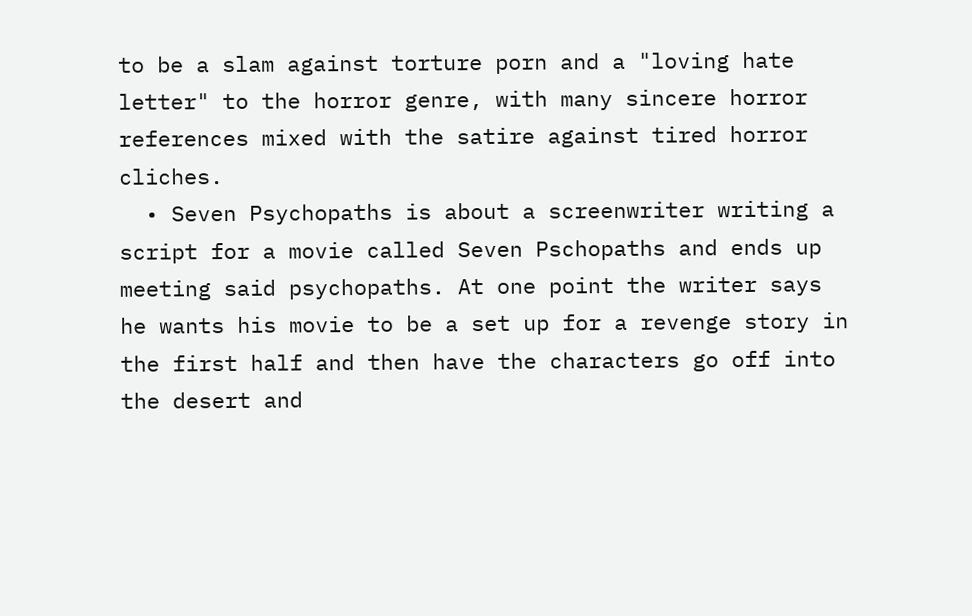to be a slam against torture porn and a "loving hate letter" to the horror genre, with many sincere horror references mixed with the satire against tired horror cliches.
  • Seven Psychopaths is about a screenwriter writing a script for a movie called Seven Pschopaths and ends up meeting said psychopaths. At one point the writer says he wants his movie to be a set up for a revenge story in the first half and then have the characters go off into the desert and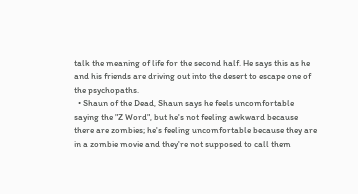talk the meaning of life for the second half. He says this as he and his friends are driving out into the desert to escape one of the psychopaths.
  • Shaun of the Dead, Shaun says he feels uncomfortable saying the "Z Word", but he's not feeling awkward because there are zombies; he's feeling uncomfortable because they are in a zombie movie and they're not supposed to call them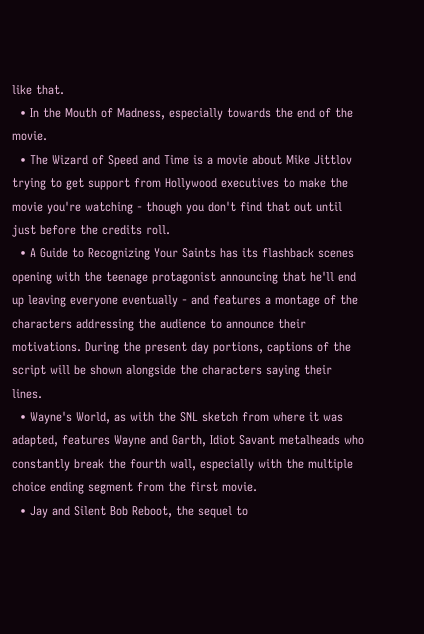like that.
  • In the Mouth of Madness, especially towards the end of the movie.
  • The Wizard of Speed and Time is a movie about Mike Jittlov trying to get support from Hollywood executives to make the movie you're watching - though you don't find that out until just before the credits roll.
  • A Guide to Recognizing Your Saints has its flashback scenes opening with the teenage protagonist announcing that he'll end up leaving everyone eventually - and features a montage of the characters addressing the audience to announce their motivations. During the present day portions, captions of the script will be shown alongside the characters saying their lines.
  • Wayne's World, as with the SNL sketch from where it was adapted, features Wayne and Garth, Idiot Savant metalheads who constantly break the fourth wall, especially with the multiple choice ending segment from the first movie.
  • Jay and Silent Bob Reboot, the sequel to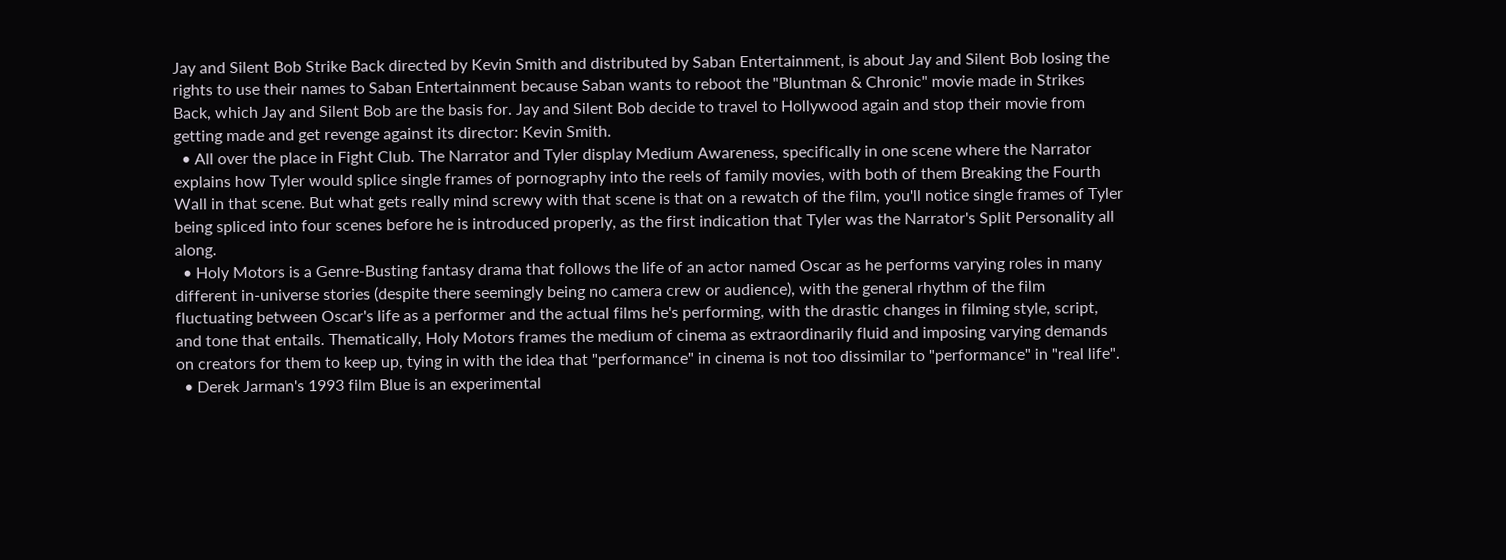Jay and Silent Bob Strike Back directed by Kevin Smith and distributed by Saban Entertainment, is about Jay and Silent Bob losing the rights to use their names to Saban Entertainment because Saban wants to reboot the "Bluntman & Chronic" movie made in Strikes Back, which Jay and Silent Bob are the basis for. Jay and Silent Bob decide to travel to Hollywood again and stop their movie from getting made and get revenge against its director: Kevin Smith.
  • All over the place in Fight Club. The Narrator and Tyler display Medium Awareness, specifically in one scene where the Narrator explains how Tyler would splice single frames of pornography into the reels of family movies, with both of them Breaking the Fourth Wall in that scene. But what gets really mind screwy with that scene is that on a rewatch of the film, you'll notice single frames of Tyler being spliced into four scenes before he is introduced properly, as the first indication that Tyler was the Narrator's Split Personality all along.
  • Holy Motors is a Genre-Busting fantasy drama that follows the life of an actor named Oscar as he performs varying roles in many different in-universe stories (despite there seemingly being no camera crew or audience), with the general rhythm of the film fluctuating between Oscar's life as a performer and the actual films he's performing, with the drastic changes in filming style, script, and tone that entails. Thematically, Holy Motors frames the medium of cinema as extraordinarily fluid and imposing varying demands on creators for them to keep up, tying in with the idea that "performance" in cinema is not too dissimilar to "performance" in "real life".
  • Derek Jarman's 1993 film Blue is an experimental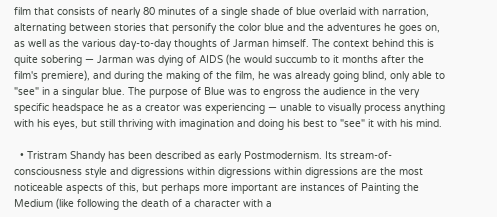film that consists of nearly 80 minutes of a single shade of blue overlaid with narration, alternating between stories that personify the color blue and the adventures he goes on, as well as the various day-to-day thoughts of Jarman himself. The context behind this is quite sobering — Jarman was dying of AIDS (he would succumb to it months after the film's premiere), and during the making of the film, he was already going blind, only able to "see" in a singular blue. The purpose of Blue was to engross the audience in the very specific headspace he as a creator was experiencing — unable to visually process anything with his eyes, but still thriving with imagination and doing his best to "see" it with his mind.

  • Tristram Shandy has been described as early Postmodernism. Its stream-of-consciousness style and digressions within digressions within digressions are the most noticeable aspects of this, but perhaps more important are instances of Painting the Medium (like following the death of a character with a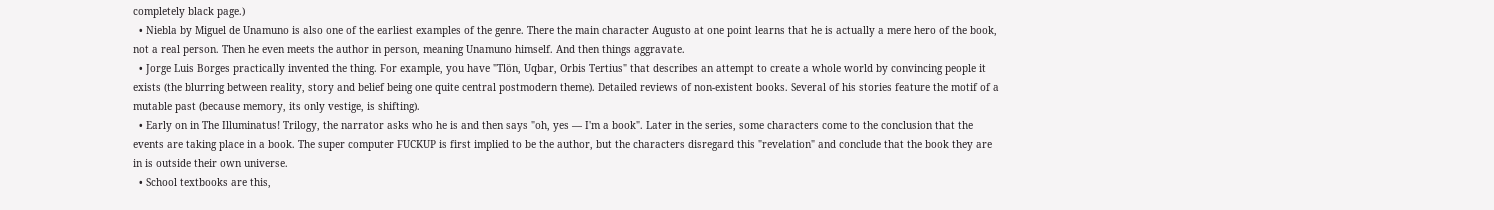completely black page.)
  • Niebla by Miguel de Unamuno is also one of the earliest examples of the genre. There the main character Augusto at one point learns that he is actually a mere hero of the book, not a real person. Then he even meets the author in person, meaning Unamuno himself. And then things aggravate.
  • Jorge Luis Borges practically invented the thing. For example, you have "Tlön, Uqbar, Orbis Tertius" that describes an attempt to create a whole world by convincing people it exists (the blurring between reality, story and belief being one quite central postmodern theme). Detailed reviews of non-existent books. Several of his stories feature the motif of a mutable past (because memory, its only vestige, is shifting).
  • Early on in The Illuminatus! Trilogy, the narrator asks who he is and then says "oh, yes — I'm a book". Later in the series, some characters come to the conclusion that the events are taking place in a book. The super computer FUCKUP is first implied to be the author, but the characters disregard this "revelation" and conclude that the book they are in is outside their own universe.
  • School textbooks are this,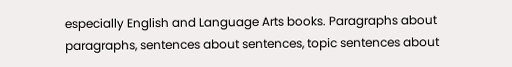especially English and Language Arts books. Paragraphs about paragraphs, sentences about sentences, topic sentences about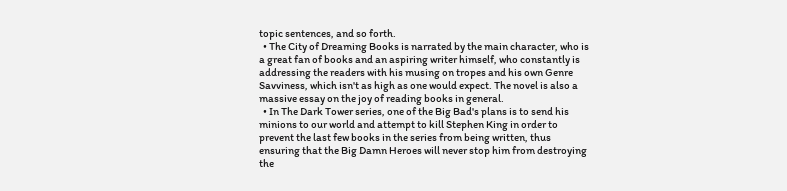topic sentences, and so forth.
  • The City of Dreaming Books is narrated by the main character, who is a great fan of books and an aspiring writer himself, who constantly is addressing the readers with his musing on tropes and his own Genre Savviness, which isn't as high as one would expect. The novel is also a massive essay on the joy of reading books in general.
  • In The Dark Tower series, one of the Big Bad's plans is to send his minions to our world and attempt to kill Stephen King in order to prevent the last few books in the series from being written, thus ensuring that the Big Damn Heroes will never stop him from destroying the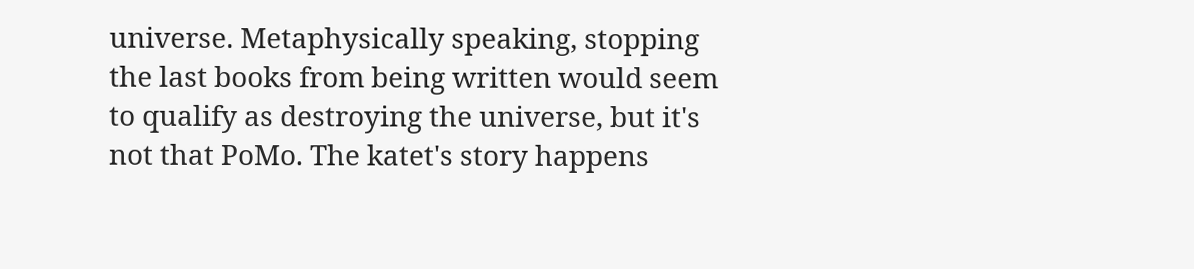universe. Metaphysically speaking, stopping the last books from being written would seem to qualify as destroying the universe, but it's not that PoMo. The katet's story happens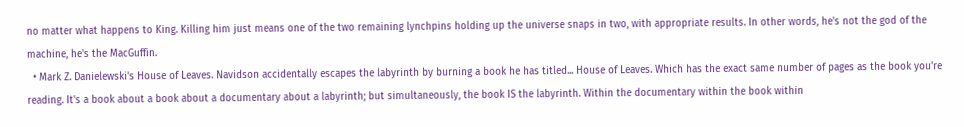no matter what happens to King. Killing him just means one of the two remaining lynchpins holding up the universe snaps in two, with appropriate results. In other words, he's not the god of the machine, he's the MacGuffin.
  • Mark Z. Danielewski's House of Leaves. Navidson accidentally escapes the labyrinth by burning a book he has titled... House of Leaves. Which has the exact same number of pages as the book you're reading. It's a book about a book about a documentary about a labyrinth; but simultaneously, the book IS the labyrinth. Within the documentary within the book within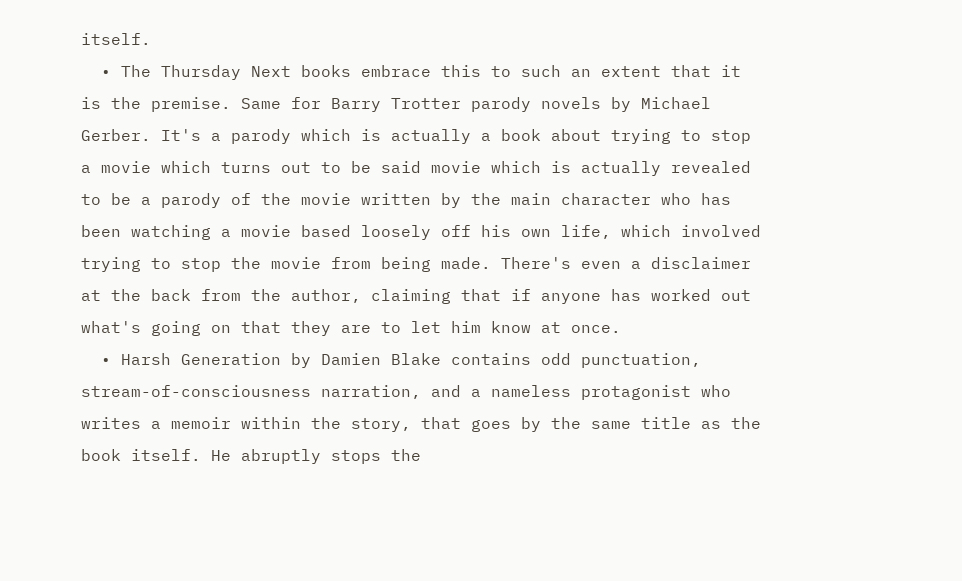itself.
  • The Thursday Next books embrace this to such an extent that it is the premise. Same for Barry Trotter parody novels by Michael Gerber. It's a parody which is actually a book about trying to stop a movie which turns out to be said movie which is actually revealed to be a parody of the movie written by the main character who has been watching a movie based loosely off his own life, which involved trying to stop the movie from being made. There's even a disclaimer at the back from the author, claiming that if anyone has worked out what's going on that they are to let him know at once.
  • Harsh Generation by Damien Blake contains odd punctuation, stream-of-consciousness narration, and a nameless protagonist who writes a memoir within the story, that goes by the same title as the book itself. He abruptly stops the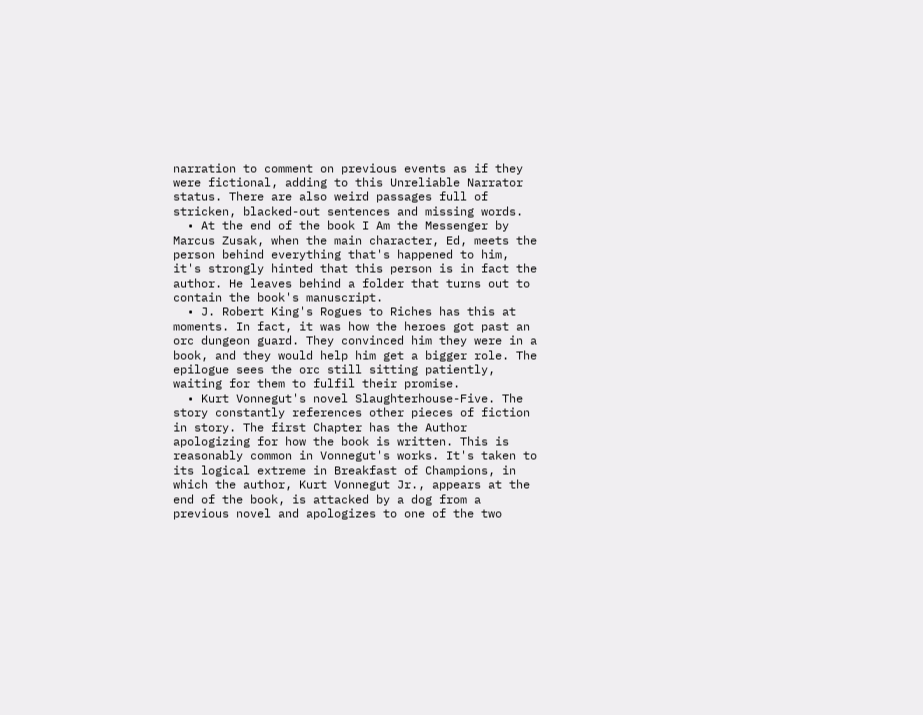narration to comment on previous events as if they were fictional, adding to this Unreliable Narrator status. There are also weird passages full of stricken, blacked-out sentences and missing words.
  • At the end of the book I Am the Messenger by Marcus Zusak, when the main character, Ed, meets the person behind everything that's happened to him, it's strongly hinted that this person is in fact the author. He leaves behind a folder that turns out to contain the book's manuscript.
  • J. Robert King's Rogues to Riches has this at moments. In fact, it was how the heroes got past an orc dungeon guard. They convinced him they were in a book, and they would help him get a bigger role. The epilogue sees the orc still sitting patiently, waiting for them to fulfil their promise.
  • Kurt Vonnegut's novel Slaughterhouse-Five. The story constantly references other pieces of fiction in story. The first Chapter has the Author apologizing for how the book is written. This is reasonably common in Vonnegut's works. It's taken to its logical extreme in Breakfast of Champions, in which the author, Kurt Vonnegut Jr., appears at the end of the book, is attacked by a dog from a previous novel and apologizes to one of the two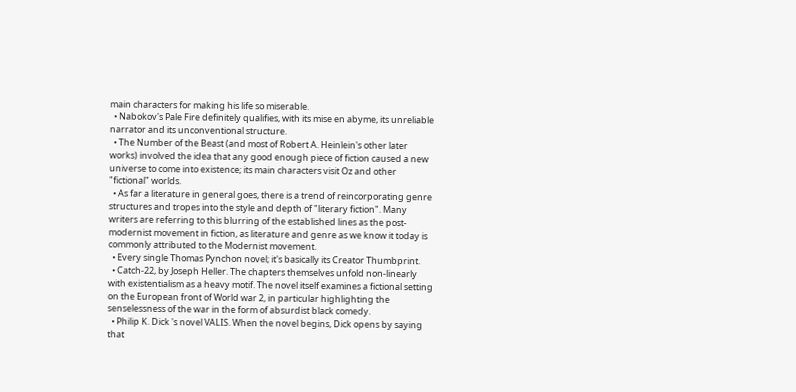main characters for making his life so miserable.
  • Nabokov's Pale Fire definitely qualifies, with its mise en abyme, its unreliable narrator and its unconventional structure.
  • The Number of the Beast (and most of Robert A. Heinlein's other later works) involved the idea that any good enough piece of fiction caused a new universe to come into existence; its main characters visit Oz and other "fictional" worlds.
  • As far a literature in general goes, there is a trend of reincorporating genre structures and tropes into the style and depth of "literary fiction". Many writers are referring to this blurring of the established lines as the post-modernist movement in fiction, as literature and genre as we know it today is commonly attributed to the Modernist movement.
  • Every single Thomas Pynchon novel; it's basically its Creator Thumbprint.
  • Catch-22, by Joseph Heller. The chapters themselves unfold non-linearly with existentialism as a heavy motif. The novel itself examines a fictional setting on the European front of World war 2, in particular highlighting the senselessness of the war in the form of absurdist black comedy.
  • Philip K. Dick 's novel VALIS. When the novel begins, Dick opens by saying that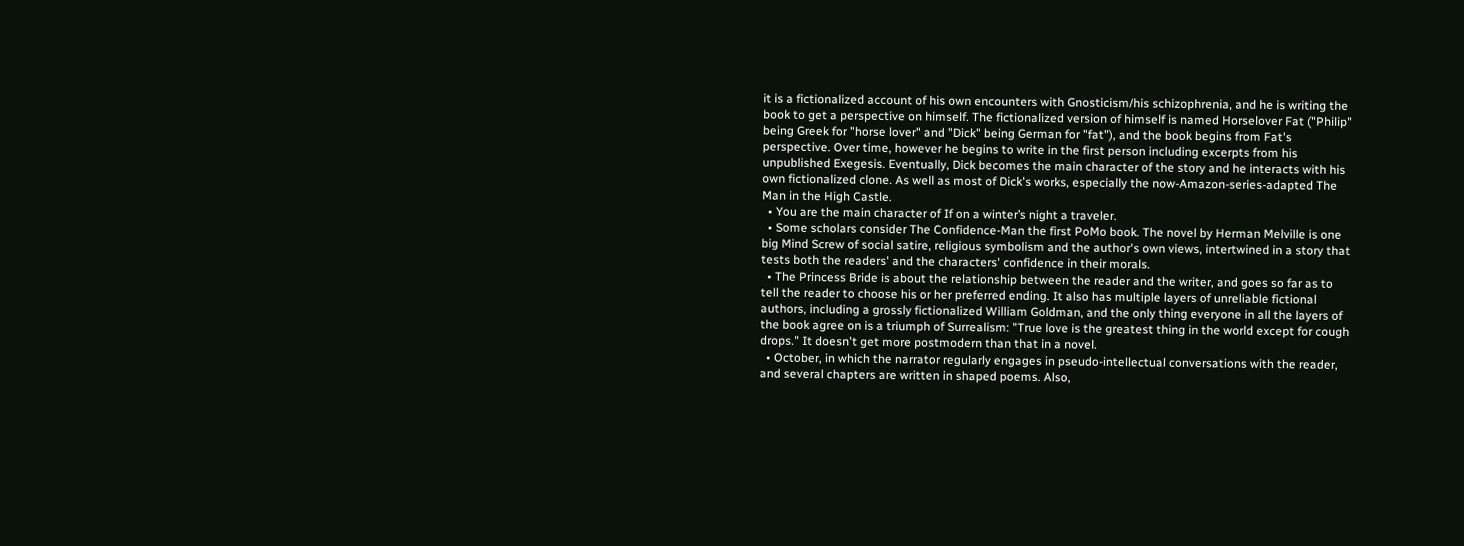it is a fictionalized account of his own encounters with Gnosticism/his schizophrenia, and he is writing the book to get a perspective on himself. The fictionalized version of himself is named Horselover Fat ("Philip" being Greek for "horse lover" and "Dick" being German for "fat"), and the book begins from Fat's perspective. Over time, however he begins to write in the first person including excerpts from his unpublished Exegesis. Eventually, Dick becomes the main character of the story and he interacts with his own fictionalized clone. As well as most of Dick's works, especially the now-Amazon-series-adapted The Man in the High Castle.
  • You are the main character of If on a winter’s night a traveler.
  • Some scholars consider The Confidence-Man the first PoMo book. The novel by Herman Melville is one big Mind Screw of social satire, religious symbolism and the author's own views, intertwined in a story that tests both the readers' and the characters' confidence in their morals.
  • The Princess Bride is about the relationship between the reader and the writer, and goes so far as to tell the reader to choose his or her preferred ending. It also has multiple layers of unreliable fictional authors, including a grossly fictionalized William Goldman, and the only thing everyone in all the layers of the book agree on is a triumph of Surrealism: "True love is the greatest thing in the world except for cough drops." It doesn't get more postmodern than that in a novel.
  • October, in which the narrator regularly engages in pseudo-intellectual conversations with the reader, and several chapters are written in shaped poems. Also,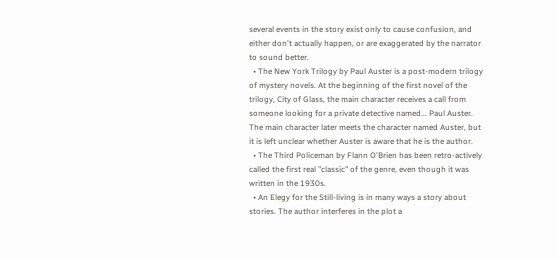several events in the story exist only to cause confusion, and either don't actually happen, or are exaggerated by the narrator to sound better.
  • The New York Trilogy by Paul Auster is a post-modern trilogy of mystery novels. At the beginning of the first novel of the trilogy, City of Glass, the main character receives a call from someone looking for a private detective named... Paul Auster. The main character later meets the character named Auster, but it is left unclear whether Auster is aware that he is the author.
  • The Third Policeman by Flann O'Brien has been retro-actively called the first real "classic" of the genre, even though it was written in the 1930s.
  • An Elegy for the Still-living is in many ways a story about stories. The author interferes in the plot a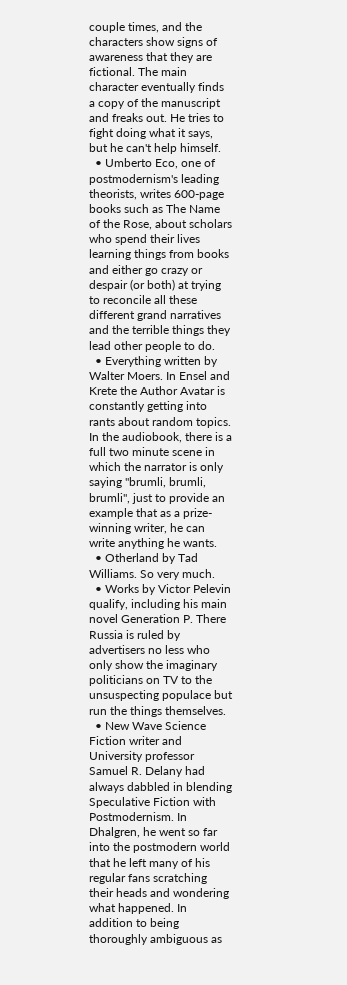couple times, and the characters show signs of awareness that they are fictional. The main character eventually finds a copy of the manuscript and freaks out. He tries to fight doing what it says, but he can't help himself.
  • Umberto Eco, one of postmodernism's leading theorists, writes 600-page books such as The Name of the Rose, about scholars who spend their lives learning things from books and either go crazy or despair (or both) at trying to reconcile all these different grand narratives and the terrible things they lead other people to do.
  • Everything written by Walter Moers. In Ensel and Krete the Author Avatar is constantly getting into rants about random topics. In the audiobook, there is a full two minute scene in which the narrator is only saying "brumli, brumli, brumli", just to provide an example that as a prize-winning writer, he can write anything he wants.
  • Otherland by Tad Williams. So very much.
  • Works by Victor Pelevin qualify, including his main novel Generation P. There Russia is ruled by advertisers no less who only show the imaginary politicians on TV to the unsuspecting populace but run the things themselves.
  • New Wave Science Fiction writer and University professor Samuel R. Delany had always dabbled in blending Speculative Fiction with Postmodernism. In Dhalgren, he went so far into the postmodern world that he left many of his regular fans scratching their heads and wondering what happened. In addition to being thoroughly ambiguous as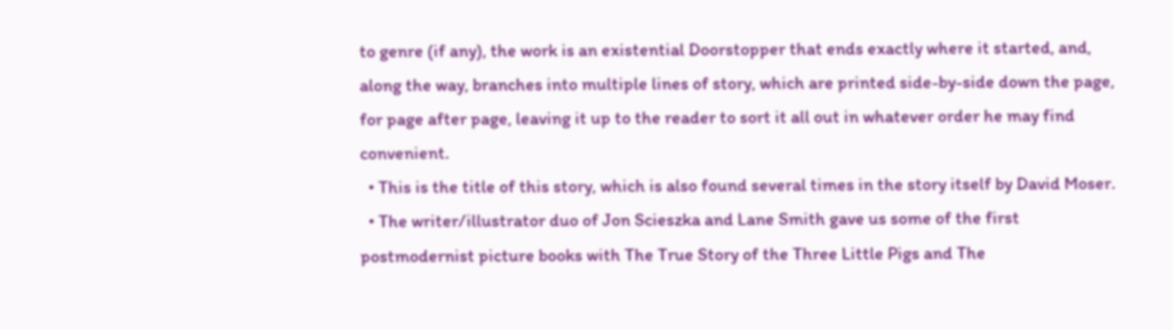to genre (if any), the work is an existential Doorstopper that ends exactly where it started, and, along the way, branches into multiple lines of story, which are printed side-by-side down the page, for page after page, leaving it up to the reader to sort it all out in whatever order he may find convenient.
  • This is the title of this story, which is also found several times in the story itself by David Moser.
  • The writer/illustrator duo of Jon Scieszka and Lane Smith gave us some of the first postmodernist picture books with The True Story of the Three Little Pigs and The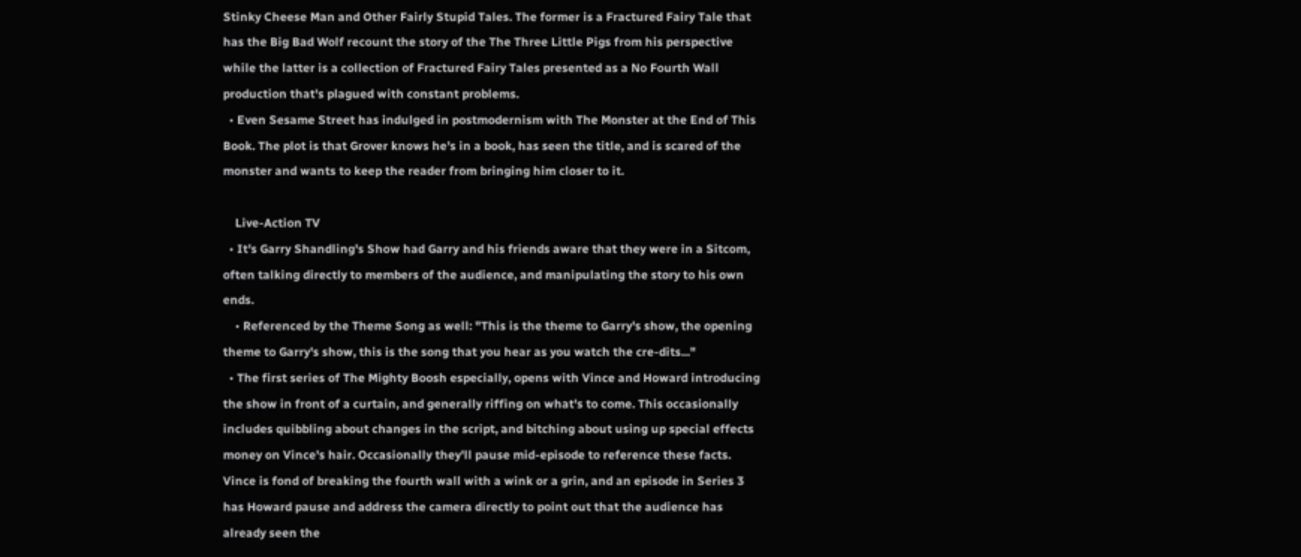Stinky Cheese Man and Other Fairly Stupid Tales. The former is a Fractured Fairy Tale that has the Big Bad Wolf recount the story of the The Three Little Pigs from his perspective while the latter is a collection of Fractured Fairy Tales presented as a No Fourth Wall production that's plagued with constant problems.
  • Even Sesame Street has indulged in postmodernism with The Monster at the End of This Book. The plot is that Grover knows he's in a book, has seen the title, and is scared of the monster and wants to keep the reader from bringing him closer to it.

    Live-Action TV
  • It's Garry Shandling's Show had Garry and his friends aware that they were in a Sitcom, often talking directly to members of the audience, and manipulating the story to his own ends.
    • Referenced by the Theme Song as well: "This is the theme to Garry's show, the opening theme to Garry's show, this is the song that you hear as you watch the cre-dits..."
  • The first series of The Mighty Boosh especially, opens with Vince and Howard introducing the show in front of a curtain, and generally riffing on what's to come. This occasionally includes quibbling about changes in the script, and bitching about using up special effects money on Vince's hair. Occasionally they'll pause mid-episode to reference these facts. Vince is fond of breaking the fourth wall with a wink or a grin, and an episode in Series 3 has Howard pause and address the camera directly to point out that the audience has already seen the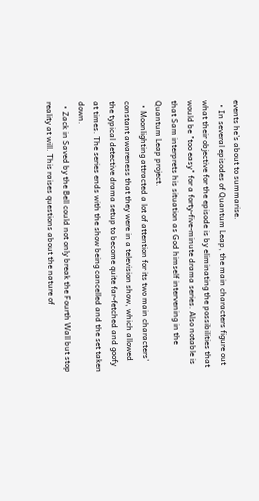events he's about to summarise.
  • In several episodes of Quantum Leap, the main characters figure out what their objective for the episode is by eliminating the possibilities that would be "too easy" for a forty-five-minute drama series. Also notable is that Sam interprets his situation as God himself intervening in the Quantum Leap project.
  • Moonlighting attracted a lot of attention for its two main characters' constant awareness that they were in a television show, which allowed the typical detective drama setup to become quite far-fetched and goofy at times. The series ends with the show being cancelled and the set taken down.
  • Zack in Saved by the Bell could not only break the Fourth Wall but stop reality at will. This raises questions about the nature of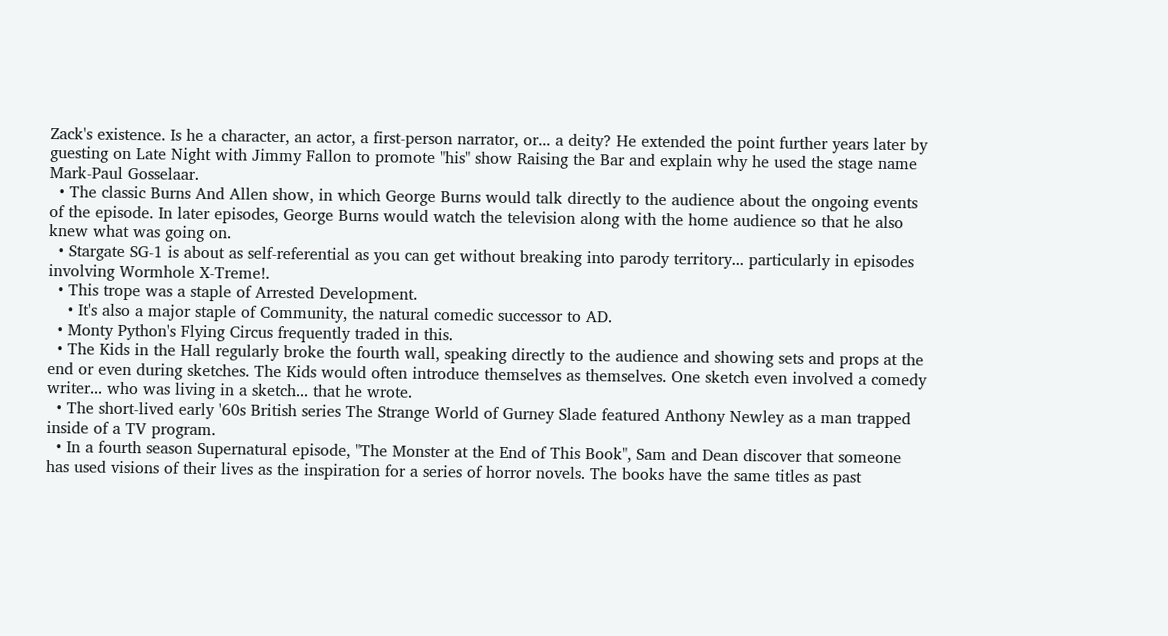Zack's existence. Is he a character, an actor, a first-person narrator, or... a deity? He extended the point further years later by guesting on Late Night with Jimmy Fallon to promote "his" show Raising the Bar and explain why he used the stage name Mark-Paul Gosselaar.
  • The classic Burns And Allen show, in which George Burns would talk directly to the audience about the ongoing events of the episode. In later episodes, George Burns would watch the television along with the home audience so that he also knew what was going on.
  • Stargate SG-1 is about as self-referential as you can get without breaking into parody territory... particularly in episodes involving Wormhole X-Treme!.
  • This trope was a staple of Arrested Development.
    • It's also a major staple of Community, the natural comedic successor to AD.
  • Monty Python's Flying Circus frequently traded in this.
  • The Kids in the Hall regularly broke the fourth wall, speaking directly to the audience and showing sets and props at the end or even during sketches. The Kids would often introduce themselves as themselves. One sketch even involved a comedy writer... who was living in a sketch... that he wrote.
  • The short-lived early '60s British series The Strange World of Gurney Slade featured Anthony Newley as a man trapped inside of a TV program.
  • In a fourth season Supernatural episode, "The Monster at the End of This Book", Sam and Dean discover that someone has used visions of their lives as the inspiration for a series of horror novels. The books have the same titles as past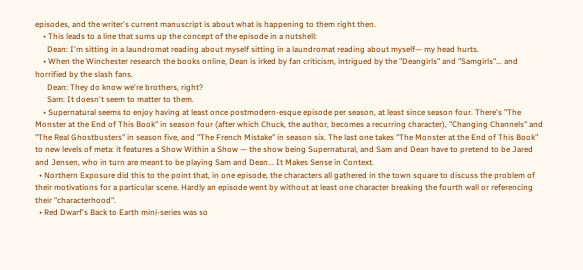episodes, and the writer's current manuscript is about what is happening to them right then.
    • This leads to a line that sums up the concept of the episode in a nutshell:
      Dean: I'm sitting in a laundromat reading about myself sitting in a laundromat reading about myself— my head hurts.
    • When the Winchester research the books online, Dean is irked by fan criticism, intrigued by the "Deangirls" and "Samgirls"... and horrified by the slash fans.
      Dean: They do know we're brothers, right?
      Sam: It doesn't seem to matter to them.
    • Supernatural seems to enjoy having at least once postmodern-esque episode per season, at least since season four. There's "The Monster at the End of This Book" in season four (after which Chuck, the author, becomes a recurring character), "Changing Channels" and "The Real Ghostbusters" in season five, and "The French Mistake" in season six. The last one takes "The Monster at the End of This Book" to new levels of meta: it features a Show Within a Show — the show being Supernatural, and Sam and Dean have to pretend to be Jared and Jensen, who in turn are meant to be playing Sam and Dean... It Makes Sense in Context.
  • Northern Exposure did this to the point that, in one episode, the characters all gathered in the town square to discuss the problem of their motivations for a particular scene. Hardly an episode went by without at least one character breaking the fourth wall or referencing their "characterhood".
  • Red Dwarf's Back to Earth mini-series was so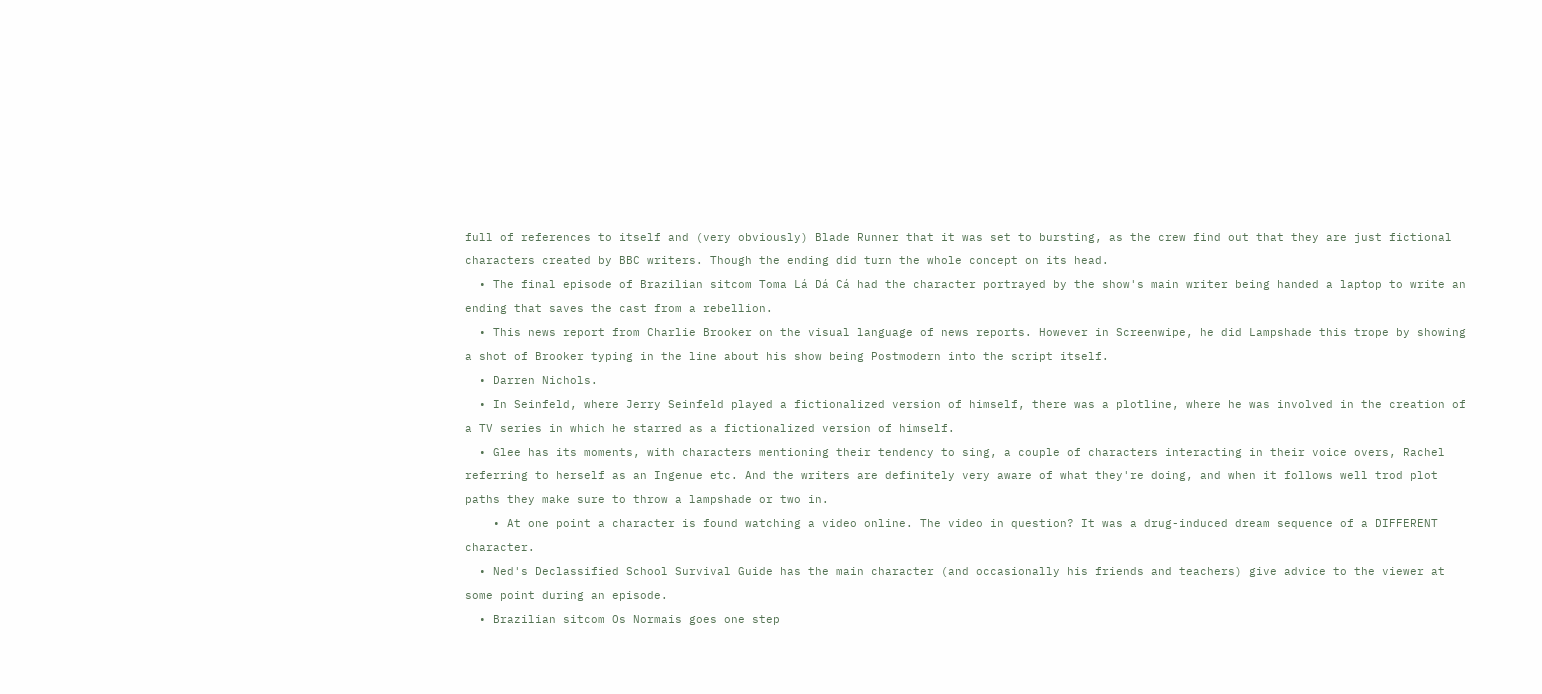full of references to itself and (very obviously) Blade Runner that it was set to bursting, as the crew find out that they are just fictional characters created by BBC writers. Though the ending did turn the whole concept on its head.
  • The final episode of Brazilian sitcom Toma Lá Dá Cá had the character portrayed by the show's main writer being handed a laptop to write an ending that saves the cast from a rebellion.
  • This news report from Charlie Brooker on the visual language of news reports. However in Screenwipe, he did Lampshade this trope by showing a shot of Brooker typing in the line about his show being Postmodern into the script itself.
  • Darren Nichols.
  • In Seinfeld, where Jerry Seinfeld played a fictionalized version of himself, there was a plotline, where he was involved in the creation of a TV series in which he starred as a fictionalized version of himself.
  • Glee has its moments, with characters mentioning their tendency to sing, a couple of characters interacting in their voice overs, Rachel referring to herself as an Ingenue etc. And the writers are definitely very aware of what they're doing, and when it follows well trod plot paths they make sure to throw a lampshade or two in.
    • At one point a character is found watching a video online. The video in question? It was a drug-induced dream sequence of a DIFFERENT character.
  • Ned's Declassified School Survival Guide has the main character (and occasionally his friends and teachers) give advice to the viewer at some point during an episode.
  • Brazilian sitcom Os Normais goes one step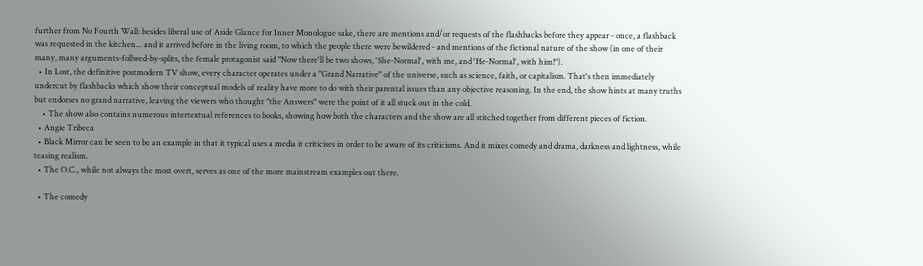further from No Fourth Wall: besides liberal use of Aside Glance for Inner Monologue sake, there are mentions and/or requests of the flashbacks before they appear - once, a flashback was requested in the kitchen... and it arrived before in the living room, to which the people there were bewildered - and mentions of the fictional nature of the show (in one of their many, many arguments-follwed-by-splits, the female protagonist said "Now there'll be two shows, 'She-Normal', with me, and 'He-Normal', with him!").
  • In Lost, the definitive postmodern TV show, every character operates under a "Grand Narrative" of the universe, such as science, faith, or capitalism. That's then immediately undercut by flashbacks which show their conceptual models of reality have more to do with their parental issues than any objective reasoning. In the end, the show hints at many truths but endorses no grand narrative, leaving the viewers who thought "the Answers" were the point of it all stuck out in the cold.
    • The show also contains numerous intertextual references to books, showing how both the characters and the show are all stitched together from different pieces of fiction.
  • Angie Tribeca
  • Black Mirror can be seen to be an example in that it typical uses a media it criticises in order to be aware of its criticisms. And it mixes comedy and drama, darkness and lightness, while teasing realism.
  • The O.C., while not always the most overt, serves as one of the more mainstream examples out there.

  • The comedy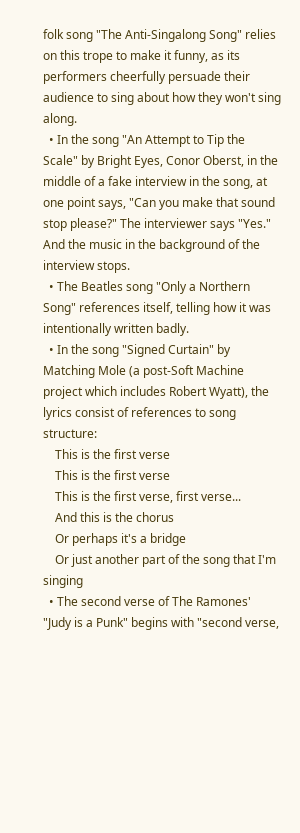folk song "The Anti-Singalong Song" relies on this trope to make it funny, as its performers cheerfully persuade their audience to sing about how they won't sing along.
  • In the song "An Attempt to Tip the Scale" by Bright Eyes, Conor Oberst, in the middle of a fake interview in the song, at one point says, "Can you make that sound stop please?" The interviewer says "Yes." And the music in the background of the interview stops.
  • The Beatles song "Only a Northern Song" references itself, telling how it was intentionally written badly.
  • In the song "Signed Curtain" by Matching Mole (a post-Soft Machine project which includes Robert Wyatt), the lyrics consist of references to song structure:
    This is the first verse
    This is the first verse
    This is the first verse, first verse...
    And this is the chorus
    Or perhaps it's a bridge
    Or just another part of the song that I'm singing
  • The second verse of The Ramones' "Judy is a Punk" begins with "second verse,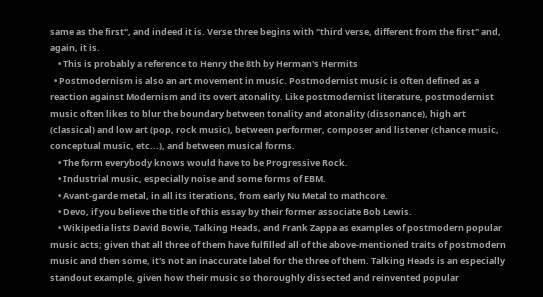same as the first", and indeed it is. Verse three begins with "third verse, different from the first" and, again, it is.
    • This is probably a reference to Henry the 8th by Herman's Hermits
  • Postmodernism is also an art movement in music. Postmodernist music is often defined as a reaction against Modernism and its overt atonality. Like postmodernist literature, postmodernist music often likes to blur the boundary between tonality and atonality (dissonance), high art (classical) and low art (pop, rock music), between performer, composer and listener (chance music, conceptual music, etc...), and between musical forms.
    • The form everybody knows would have to be Progressive Rock.
    • Industrial music, especially noise and some forms of EBM.
    • Avant-garde metal, in all its iterations, from early Nu Metal to mathcore.
    • Devo, if you believe the title of this essay by their former associate Bob Lewis.
    • Wikipedia lists David Bowie, Talking Heads, and Frank Zappa as examples of postmodern popular music acts; given that all three of them have fulfilled all of the above-mentioned traits of postmodern music and then some, it's not an inaccurate label for the three of them. Talking Heads is an especially standout example, given how their music so thoroughly dissected and reinvented popular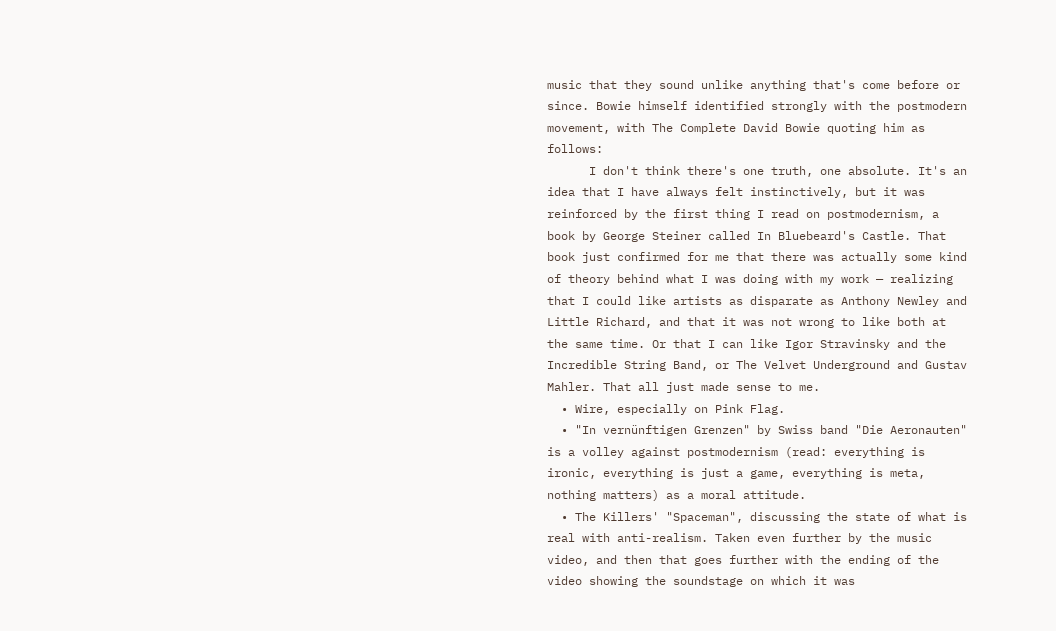music that they sound unlike anything that's come before or since. Bowie himself identified strongly with the postmodern movement, with The Complete David Bowie quoting him as follows:
      I don't think there's one truth, one absolute. It's an idea that I have always felt instinctively, but it was reinforced by the first thing I read on postmodernism, a book by George Steiner called In Bluebeard's Castle. That book just confirmed for me that there was actually some kind of theory behind what I was doing with my work — realizing that I could like artists as disparate as Anthony Newley and Little Richard, and that it was not wrong to like both at the same time. Or that I can like Igor Stravinsky and the Incredible String Band, or The Velvet Underground and Gustav Mahler. That all just made sense to me.
  • Wire, especially on Pink Flag.
  • "In vernünftigen Grenzen" by Swiss band "Die Aeronauten" is a volley against postmodernism (read: everything is ironic, everything is just a game, everything is meta, nothing matters) as a moral attitude.
  • The Killers' "Spaceman", discussing the state of what is real with anti-realism. Taken even further by the music video, and then that goes further with the ending of the video showing the soundstage on which it was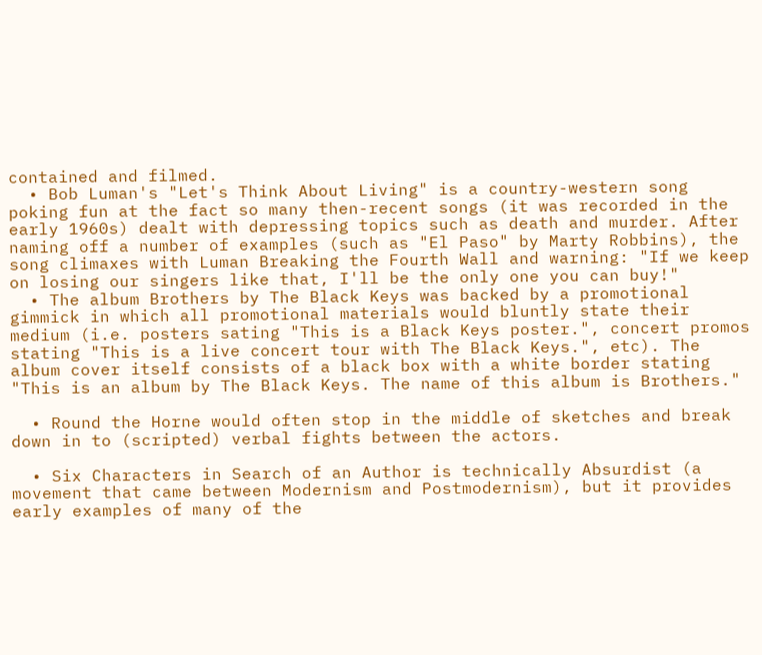contained and filmed.
  • Bob Luman's "Let's Think About Living" is a country-western song poking fun at the fact so many then-recent songs (it was recorded in the early 1960s) dealt with depressing topics such as death and murder. After naming off a number of examples (such as "El Paso" by Marty Robbins), the song climaxes with Luman Breaking the Fourth Wall and warning: "If we keep on losing our singers like that, I'll be the only one you can buy!"
  • The album Brothers by The Black Keys was backed by a promotional gimmick in which all promotional materials would bluntly state their medium (i.e. posters sating "This is a Black Keys poster.", concert promos stating "This is a live concert tour with The Black Keys.", etc). The album cover itself consists of a black box with a white border stating "This is an album by The Black Keys. The name of this album is Brothers."

  • Round the Horne would often stop in the middle of sketches and break down in to (scripted) verbal fights between the actors.

  • Six Characters in Search of an Author is technically Absurdist (a movement that came between Modernism and Postmodernism), but it provides early examples of many of the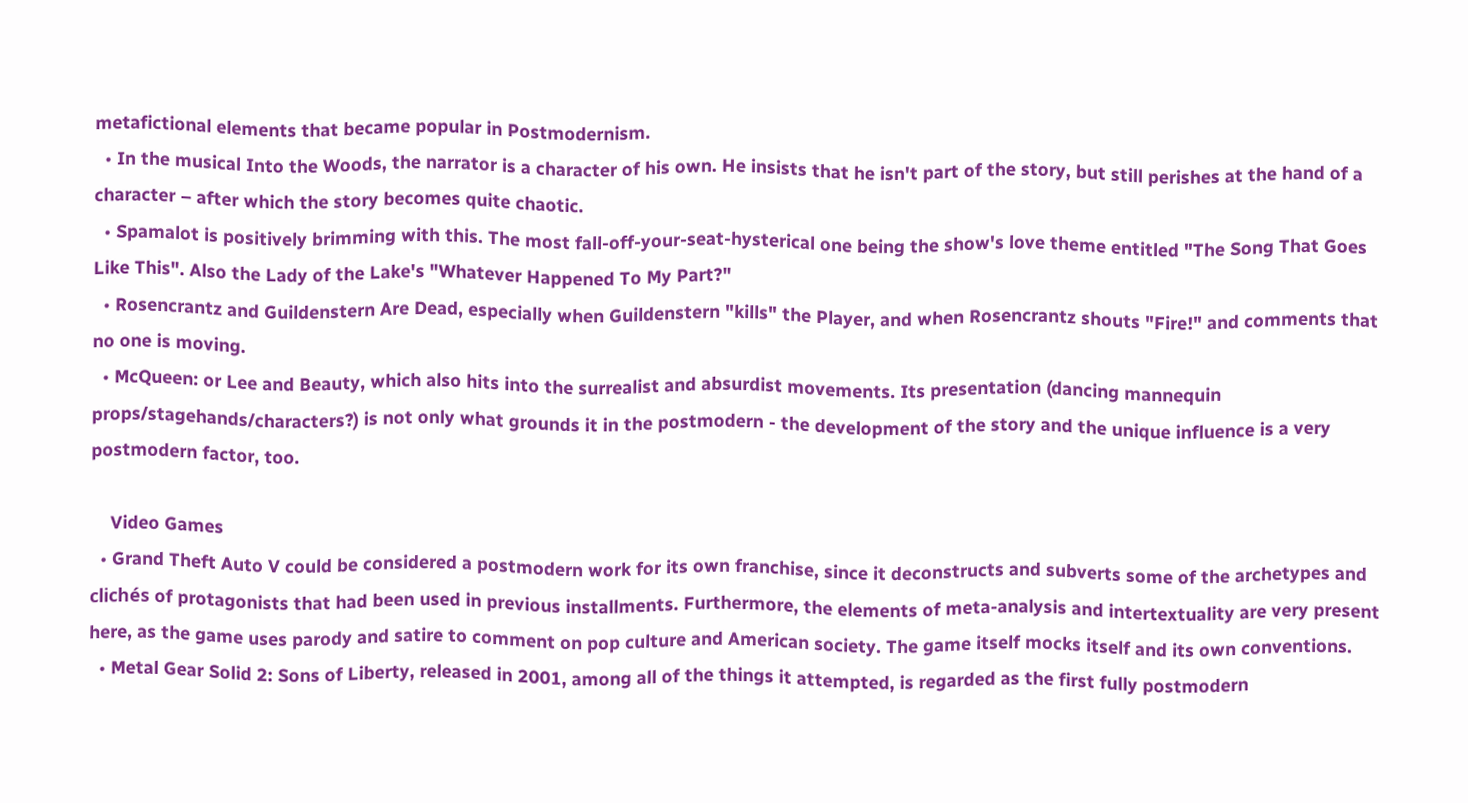metafictional elements that became popular in Postmodernism.
  • In the musical Into the Woods, the narrator is a character of his own. He insists that he isn't part of the story, but still perishes at the hand of a character – after which the story becomes quite chaotic.
  • Spamalot is positively brimming with this. The most fall-off-your-seat-hysterical one being the show's love theme entitled "The Song That Goes Like This". Also the Lady of the Lake's "Whatever Happened To My Part?"
  • Rosencrantz and Guildenstern Are Dead, especially when Guildenstern "kills" the Player, and when Rosencrantz shouts "Fire!" and comments that no one is moving.
  • McQueen: or Lee and Beauty, which also hits into the surrealist and absurdist movements. Its presentation (dancing mannequin props/stagehands/characters?) is not only what grounds it in the postmodern - the development of the story and the unique influence is a very postmodern factor, too.

    Video Games
  • Grand Theft Auto V could be considered a postmodern work for its own franchise, since it deconstructs and subverts some of the archetypes and clichés of protagonists that had been used in previous installments. Furthermore, the elements of meta-analysis and intertextuality are very present here, as the game uses parody and satire to comment on pop culture and American society. The game itself mocks itself and its own conventions.
  • Metal Gear Solid 2: Sons of Liberty, released in 2001, among all of the things it attempted, is regarded as the first fully postmodern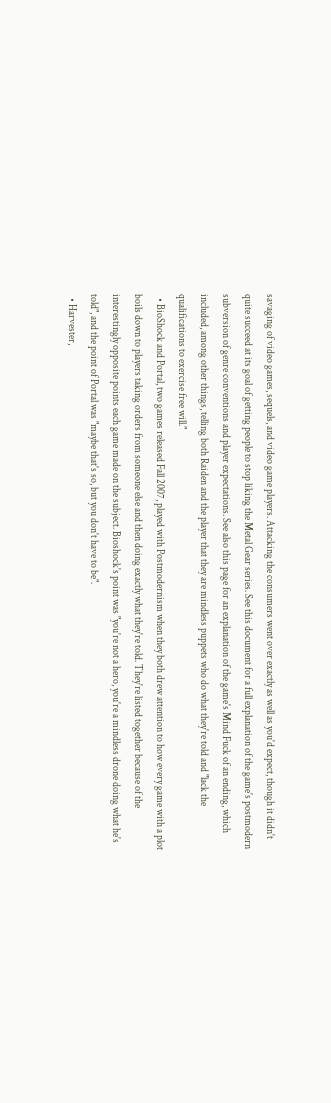savaging of video games, sequels, and video game players. Attacking the consumers went over exactly as well as you'd expect, though it didn't quite succeed at its goal of getting people to stop liking the Metal Gear series. See this document for a full explanation of the game's postmodern subversion of genre conventions and player expectations. See also this page for an explanation of the game's Mind Fuck of an ending, which included, among other things, telling both Raiden and the player that they are mindless puppets who do what they're told and "lack the qualifications to exercise free will."
  • BioShock and Portal, two games released Fall 2007, played with Postmodernism when they both drew attention to how every game with a plot boils down to players taking orders from someone else and then doing exactly what they're told. They're listed together because of the interestingly opposite points each game made on the subject. Bioshock's point was "you're not a hero, you're a mindless drone doing what he's told", and the point of Portal was "maybe that's so, but you don't have to be".
  • Harvester,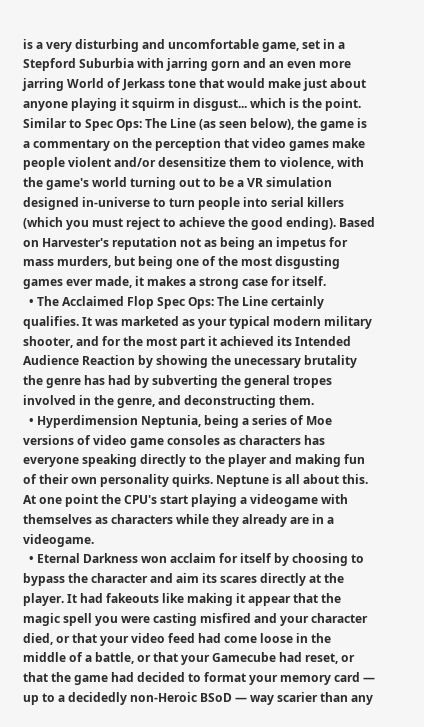is a very disturbing and uncomfortable game, set in a Stepford Suburbia with jarring gorn and an even more jarring World of Jerkass tone that would make just about anyone playing it squirm in disgust... which is the point. Similar to Spec Ops: The Line (as seen below), the game is a commentary on the perception that video games make people violent and/or desensitize them to violence, with the game's world turning out to be a VR simulation designed in-universe to turn people into serial killers (which you must reject to achieve the good ending). Based on Harvester's reputation not as being an impetus for mass murders, but being one of the most disgusting games ever made, it makes a strong case for itself.
  • The Acclaimed Flop Spec Ops: The Line certainly qualifies. It was marketed as your typical modern military shooter, and for the most part it achieved its Intended Audience Reaction by showing the unecessary brutality the genre has had by subverting the general tropes involved in the genre, and deconstructing them.
  • Hyperdimension Neptunia, being a series of Moe versions of video game consoles as characters has everyone speaking directly to the player and making fun of their own personality quirks. Neptune is all about this. At one point the CPU's start playing a videogame with themselves as characters while they already are in a videogame.
  • Eternal Darkness won acclaim for itself by choosing to bypass the character and aim its scares directly at the player. It had fakeouts like making it appear that the magic spell you were casting misfired and your character died, or that your video feed had come loose in the middle of a battle, or that your Gamecube had reset, or that the game had decided to format your memory card — up to a decidedly non-Heroic BSoD — way scarier than any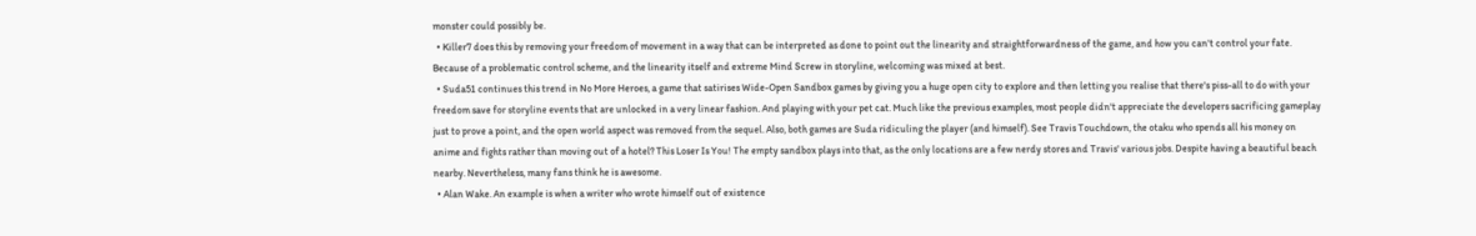monster could possibly be.
  • Killer7 does this by removing your freedom of movement in a way that can be interpreted as done to point out the linearity and straightforwardness of the game, and how you can't control your fate. Because of a problematic control scheme, and the linearity itself and extreme Mind Screw in storyline, welcoming was mixed at best.
  • Suda51 continues this trend in No More Heroes, a game that satirises Wide-Open Sandbox games by giving you a huge open city to explore and then letting you realise that there's piss-all to do with your freedom save for storyline events that are unlocked in a very linear fashion. And playing with your pet cat. Much like the previous examples, most people didn't appreciate the developers sacrificing gameplay just to prove a point, and the open world aspect was removed from the sequel. Also, both games are Suda ridiculing the player (and himself). See Travis Touchdown, the otaku who spends all his money on anime and fights rather than moving out of a hotel? This Loser Is You! The empty sandbox plays into that, as the only locations are a few nerdy stores and Travis' various jobs. Despite having a beautiful beach nearby. Nevertheless, many fans think he is awesome.
  • Alan Wake. An example is when a writer who wrote himself out of existence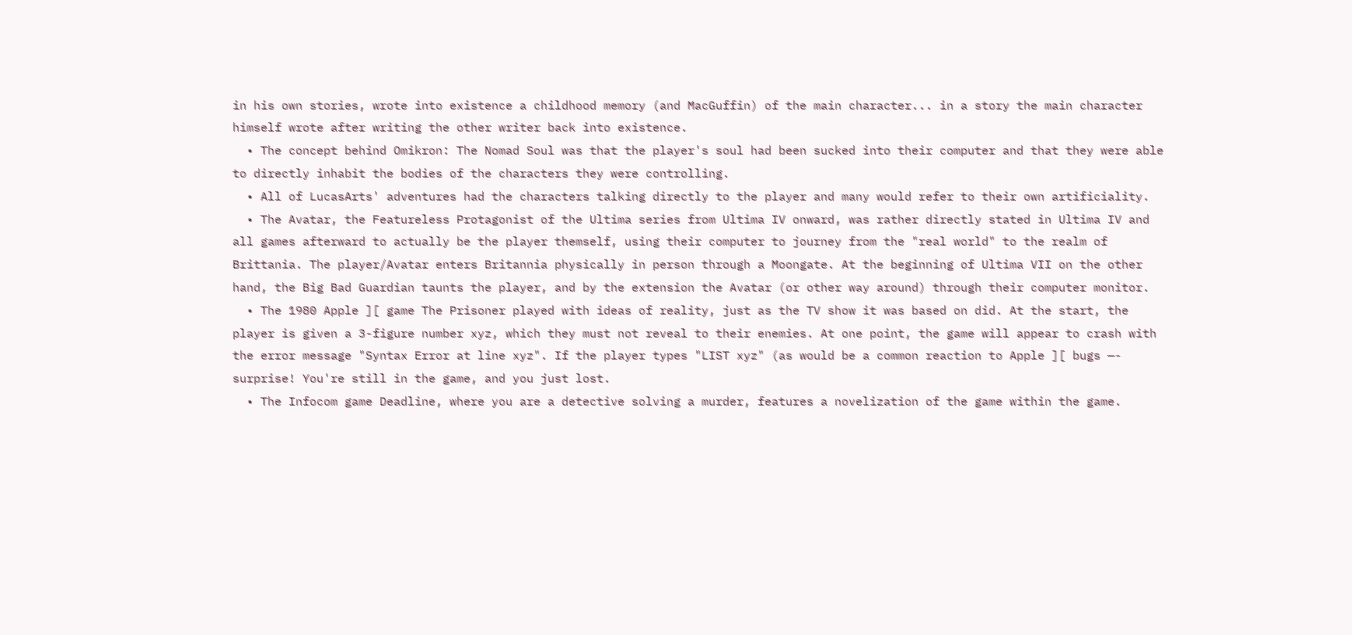in his own stories, wrote into existence a childhood memory (and MacGuffin) of the main character... in a story the main character himself wrote after writing the other writer back into existence.
  • The concept behind Omikron: The Nomad Soul was that the player's soul had been sucked into their computer and that they were able to directly inhabit the bodies of the characters they were controlling.
  • All of LucasArts' adventures had the characters talking directly to the player and many would refer to their own artificiality.
  • The Avatar, the Featureless Protagonist of the Ultima series from Ultima IV onward, was rather directly stated in Ultima IV and all games afterward to actually be the player themself, using their computer to journey from the "real world" to the realm of Brittania. The player/Avatar enters Britannia physically in person through a Moongate. At the beginning of Ultima VII on the other hand, the Big Bad Guardian taunts the player, and by the extension the Avatar (or other way around) through their computer monitor.
  • The 1980 Apple ][ game The Prisoner played with ideas of reality, just as the TV show it was based on did. At the start, the player is given a 3-figure number xyz, which they must not reveal to their enemies. At one point, the game will appear to crash with the error message "Syntax Error at line xyz". If the player types "LIST xyz" (as would be a common reaction to Apple ][ bugs —- surprise! You're still in the game, and you just lost.
  • The Infocom game Deadline, where you are a detective solving a murder, features a novelization of the game within the game.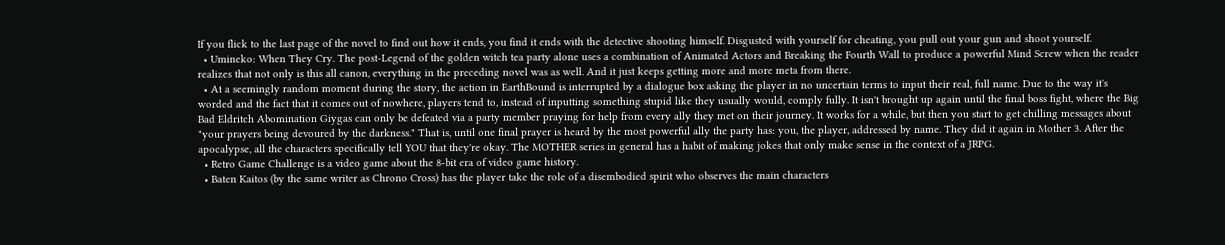If you flick to the last page of the novel to find out how it ends, you find it ends with the detective shooting himself. Disgusted with yourself for cheating, you pull out your gun and shoot yourself.
  • Umineko: When They Cry. The post-Legend of the golden witch tea party alone uses a combination of Animated Actors and Breaking the Fourth Wall to produce a powerful Mind Screw when the reader realizes that not only is this all canon, everything in the preceding novel was as well. And it just keeps getting more and more meta from there.
  • At a seemingly random moment during the story, the action in EarthBound is interrupted by a dialogue box asking the player in no uncertain terms to input their real, full name. Due to the way it's worded and the fact that it comes out of nowhere, players tend to, instead of inputting something stupid like they usually would, comply fully. It isn't brought up again until the final boss fight, where the Big Bad Eldritch Abomination Giygas can only be defeated via a party member praying for help from every ally they met on their journey. It works for a while, but then you start to get chilling messages about "your prayers being devoured by the darkness." That is, until one final prayer is heard by the most powerful ally the party has: you, the player, addressed by name. They did it again in Mother 3. After the apocalypse, all the characters specifically tell YOU that they're okay. The MOTHER series in general has a habit of making jokes that only make sense in the context of a JRPG.
  • Retro Game Challenge is a video game about the 8-bit era of video game history.
  • Baten Kaitos (by the same writer as Chrono Cross) has the player take the role of a disembodied spirit who observes the main characters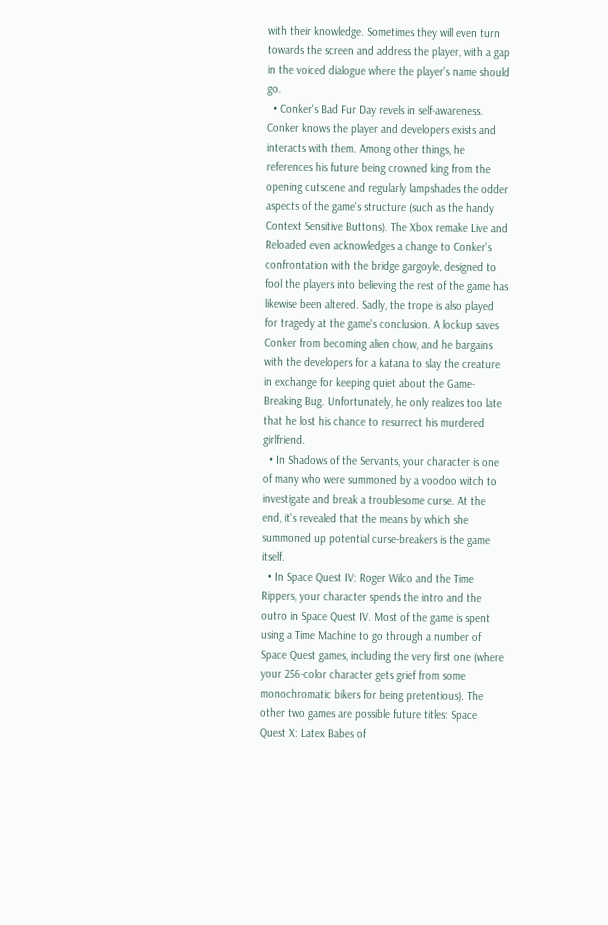with their knowledge. Sometimes they will even turn towards the screen and address the player, with a gap in the voiced dialogue where the player's name should go.
  • Conker's Bad Fur Day revels in self-awareness. Conker knows the player and developers exists and interacts with them. Among other things, he references his future being crowned king from the opening cutscene and regularly lampshades the odder aspects of the game's structure (such as the handy Context Sensitive Buttons). The Xbox remake Live and Reloaded even acknowledges a change to Conker's confrontation with the bridge gargoyle, designed to fool the players into believing the rest of the game has likewise been altered. Sadly, the trope is also played for tragedy at the game's conclusion. A lockup saves Conker from becoming alien chow, and he bargains with the developers for a katana to slay the creature in exchange for keeping quiet about the Game-Breaking Bug. Unfortunately, he only realizes too late that he lost his chance to resurrect his murdered girlfriend.
  • In Shadows of the Servants, your character is one of many who were summoned by a voodoo witch to investigate and break a troublesome curse. At the end, it's revealed that the means by which she summoned up potential curse-breakers is the game itself.
  • In Space Quest IV: Roger Wilco and the Time Rippers, your character spends the intro and the outro in Space Quest IV. Most of the game is spent using a Time Machine to go through a number of Space Quest games, including the very first one (where your 256-color character gets grief from some monochromatic bikers for being pretentious). The other two games are possible future titles: Space Quest X: Latex Babes of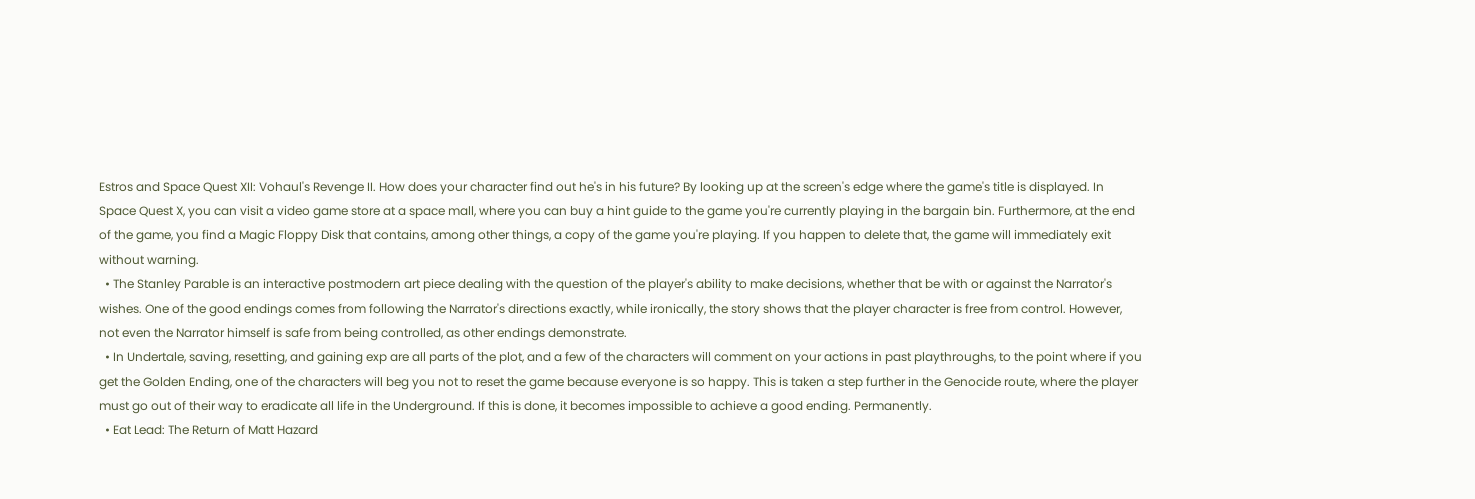Estros and Space Quest XII: Vohaul's Revenge II. How does your character find out he's in his future? By looking up at the screen's edge where the game's title is displayed. In Space Quest X, you can visit a video game store at a space mall, where you can buy a hint guide to the game you're currently playing in the bargain bin. Furthermore, at the end of the game, you find a Magic Floppy Disk that contains, among other things, a copy of the game you're playing. If you happen to delete that, the game will immediately exit without warning.
  • The Stanley Parable is an interactive postmodern art piece dealing with the question of the player's ability to make decisions, whether that be with or against the Narrator's wishes. One of the good endings comes from following the Narrator's directions exactly, while ironically, the story shows that the player character is free from control. However, not even the Narrator himself is safe from being controlled, as other endings demonstrate.
  • In Undertale, saving, resetting, and gaining exp are all parts of the plot, and a few of the characters will comment on your actions in past playthroughs, to the point where if you get the Golden Ending, one of the characters will beg you not to reset the game because everyone is so happy. This is taken a step further in the Genocide route, where the player must go out of their way to eradicate all life in the Underground. If this is done, it becomes impossible to achieve a good ending. Permanently.
  • Eat Lead: The Return of Matt Hazard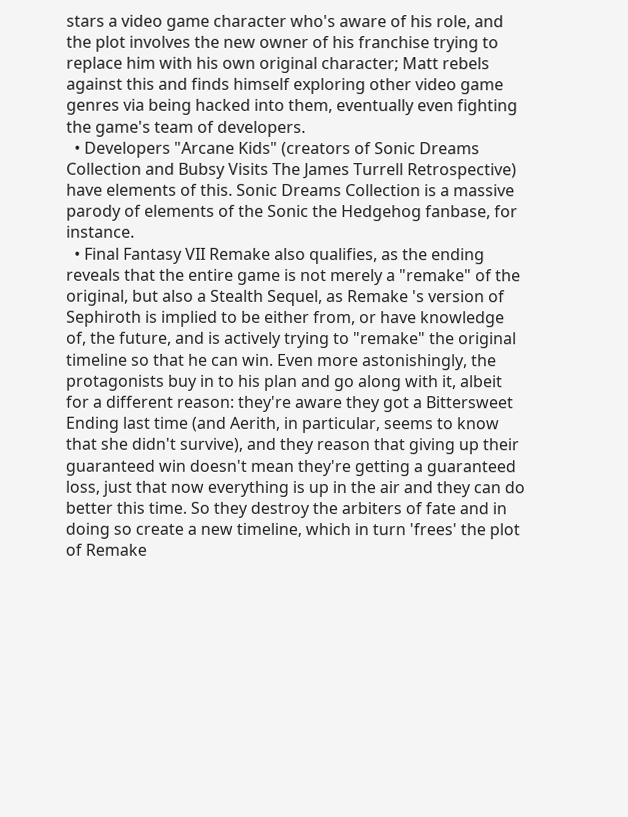stars a video game character who's aware of his role, and the plot involves the new owner of his franchise trying to replace him with his own original character; Matt rebels against this and finds himself exploring other video game genres via being hacked into them, eventually even fighting the game's team of developers.
  • Developers "Arcane Kids" (creators of Sonic Dreams Collection and Bubsy Visits The James Turrell Retrospective) have elements of this. Sonic Dreams Collection is a massive parody of elements of the Sonic the Hedgehog fanbase, for instance.
  • Final Fantasy VII Remake also qualifies, as the ending reveals that the entire game is not merely a "remake" of the original, but also a Stealth Sequel, as Remake 's version of Sephiroth is implied to be either from, or have knowledge of, the future, and is actively trying to "remake" the original timeline so that he can win. Even more astonishingly, the protagonists buy in to his plan and go along with it, albeit for a different reason: they're aware they got a Bittersweet Ending last time (and Aerith, in particular, seems to know that she didn't survive), and they reason that giving up their guaranteed win doesn't mean they're getting a guaranteed loss, just that now everything is up in the air and they can do better this time. So they destroy the arbiters of fate and in doing so create a new timeline, which in turn 'frees' the plot of Remake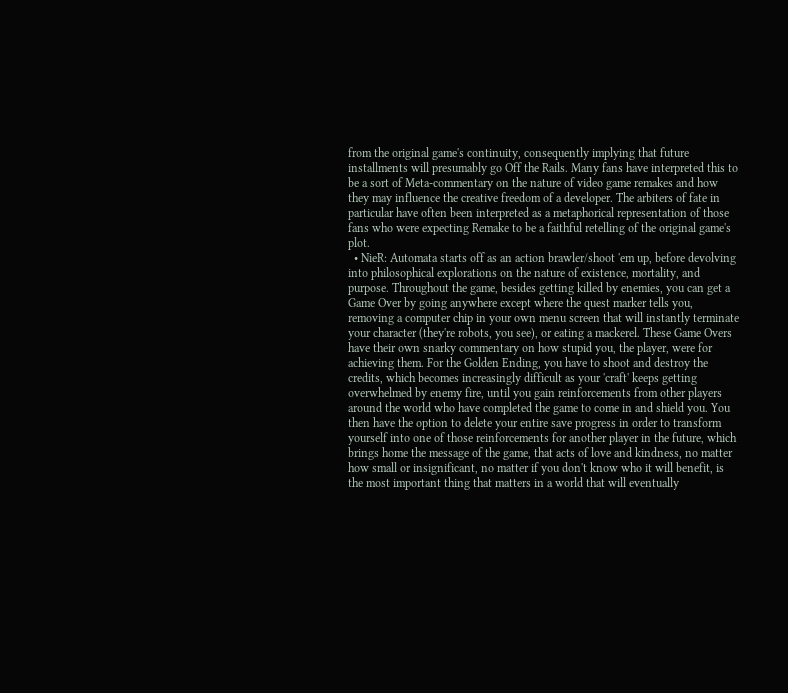from the original game's continuity, consequently implying that future installments will presumably go Off the Rails. Many fans have interpreted this to be a sort of Meta-commentary on the nature of video game remakes and how they may influence the creative freedom of a developer. The arbiters of fate in particular have often been interpreted as a metaphorical representation of those fans who were expecting Remake to be a faithful retelling of the original game's plot.
  • NieR: Automata starts off as an action brawler/shoot 'em up, before devolving into philosophical explorations on the nature of existence, mortality, and purpose. Throughout the game, besides getting killed by enemies, you can get a Game Over by going anywhere except where the quest marker tells you, removing a computer chip in your own menu screen that will instantly terminate your character (they're robots, you see), or eating a mackerel. These Game Overs have their own snarky commentary on how stupid you, the player, were for achieving them. For the Golden Ending, you have to shoot and destroy the credits, which becomes increasingly difficult as your 'craft' keeps getting overwhelmed by enemy fire, until you gain reinforcements from other players around the world who have completed the game to come in and shield you. You then have the option to delete your entire save progress in order to transform yourself into one of those reinforcements for another player in the future, which brings home the message of the game, that acts of love and kindness, no matter how small or insignificant, no matter if you don't know who it will benefit, is the most important thing that matters in a world that will eventually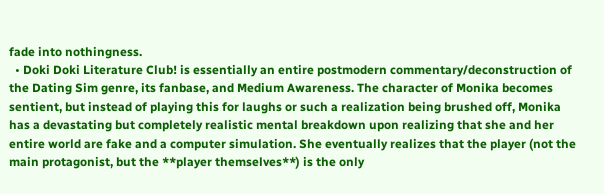fade into nothingness.
  • Doki Doki Literature Club! is essentially an entire postmodern commentary/deconstruction of the Dating Sim genre, its fanbase, and Medium Awareness. The character of Monika becomes sentient, but instead of playing this for laughs or such a realization being brushed off, Monika has a devastating but completely realistic mental breakdown upon realizing that she and her entire world are fake and a computer simulation. She eventually realizes that the player (not the main protagonist, but the **player themselves**) is the only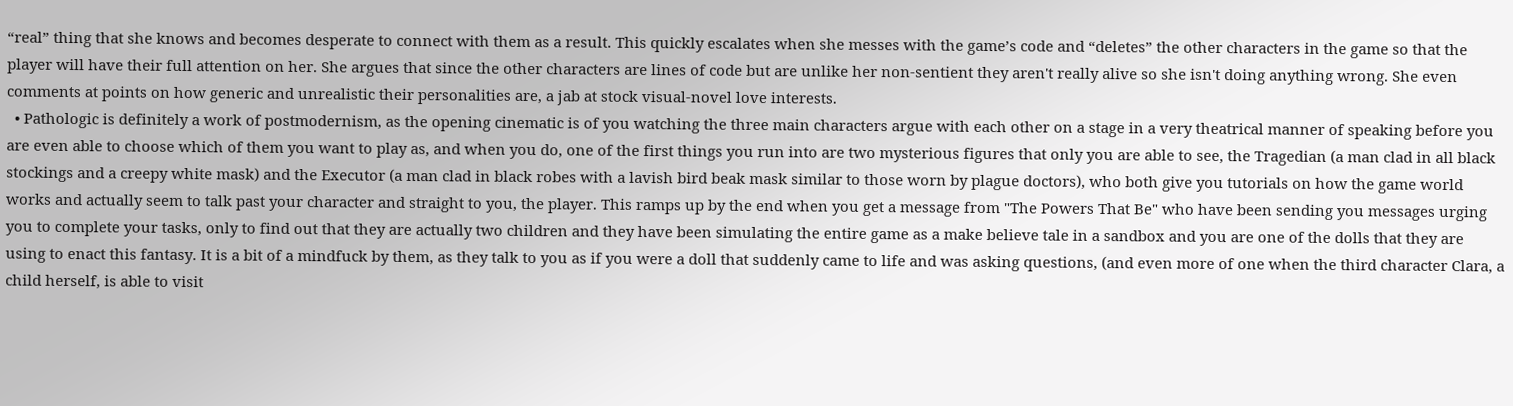“real” thing that she knows and becomes desperate to connect with them as a result. This quickly escalates when she messes with the game’s code and “deletes” the other characters in the game so that the player will have their full attention on her. She argues that since the other characters are lines of code but are unlike her non-sentient they aren't really alive so she isn't doing anything wrong. She even comments at points on how generic and unrealistic their personalities are, a jab at stock visual-novel love interests.
  • Pathologic is definitely a work of postmodernism, as the opening cinematic is of you watching the three main characters argue with each other on a stage in a very theatrical manner of speaking before you are even able to choose which of them you want to play as, and when you do, one of the first things you run into are two mysterious figures that only you are able to see, the Tragedian (a man clad in all black stockings and a creepy white mask) and the Executor (a man clad in black robes with a lavish bird beak mask similar to those worn by plague doctors), who both give you tutorials on how the game world works and actually seem to talk past your character and straight to you, the player. This ramps up by the end when you get a message from "The Powers That Be" who have been sending you messages urging you to complete your tasks, only to find out that they are actually two children and they have been simulating the entire game as a make believe tale in a sandbox and you are one of the dolls that they are using to enact this fantasy. It is a bit of a mindfuck by them, as they talk to you as if you were a doll that suddenly came to life and was asking questions, (and even more of one when the third character Clara, a child herself, is able to visit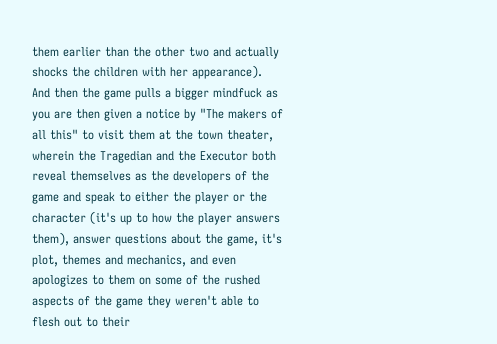them earlier than the other two and actually shocks the children with her appearance). And then the game pulls a bigger mindfuck as you are then given a notice by "The makers of all this" to visit them at the town theater, wherein the Tragedian and the Executor both reveal themselves as the developers of the game and speak to either the player or the character (it's up to how the player answers them), answer questions about the game, it's plot, themes and mechanics, and even apologizes to them on some of the rushed aspects of the game they weren't able to flesh out to their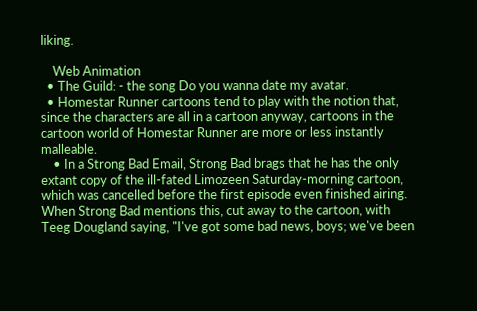liking.

    Web Animation
  • The Guild: - the song Do you wanna date my avatar.
  • Homestar Runner cartoons tend to play with the notion that, since the characters are all in a cartoon anyway, cartoons in the cartoon world of Homestar Runner are more or less instantly malleable.
    • In a Strong Bad Email, Strong Bad brags that he has the only extant copy of the ill-fated Limozeen Saturday-morning cartoon, which was cancelled before the first episode even finished airing. When Strong Bad mentions this, cut away to the cartoon, with Teeg Dougland saying, "I've got some bad news, boys; we've been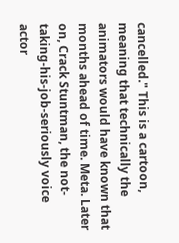cancelled." This is a cartoon, meaning that technically the animators would have known that months ahead of time. Meta. Later on, Crack Stuntman, the not-taking-his-job-seriously voice actor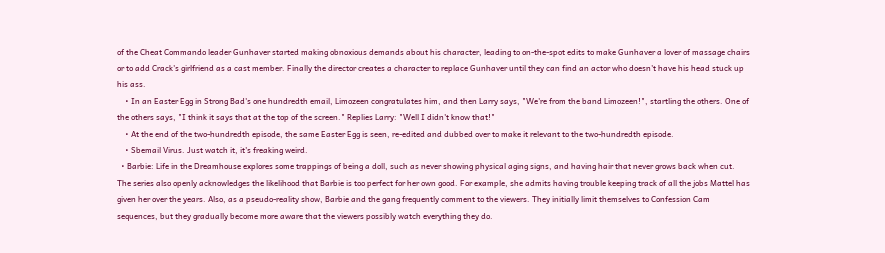of the Cheat Commando leader Gunhaver started making obnoxious demands about his character, leading to on-the-spot edits to make Gunhaver a lover of massage chairs or to add Crack's girlfriend as a cast member. Finally the director creates a character to replace Gunhaver until they can find an actor who doesn't have his head stuck up his ass.
    • In an Easter Egg in Strong Bad's one hundredth email, Limozeen congratulates him, and then Larry says, "We're from the band Limozeen!", startling the others. One of the others says, "I think it says that at the top of the screen." Replies Larry: "Well I didn't know that!"
    • At the end of the two-hundredth episode, the same Easter Egg is seen, re-edited and dubbed over to make it relevant to the two-hundredth episode.
    • Sbemail Virus. Just watch it, it's freaking weird.
  • Barbie: Life in the Dreamhouse explores some trappings of being a doll, such as never showing physical aging signs, and having hair that never grows back when cut. The series also openly acknowledges the likelihood that Barbie is too perfect for her own good. For example, she admits having trouble keeping track of all the jobs Mattel has given her over the years. Also, as a pseudo-reality show, Barbie and the gang frequently comment to the viewers. They initially limit themselves to Confession Cam sequences, but they gradually become more aware that the viewers possibly watch everything they do.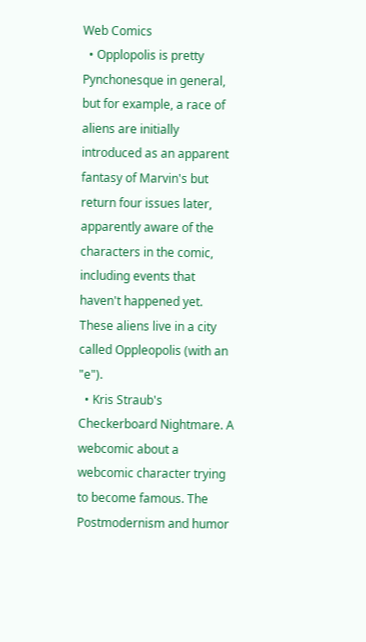Web Comics
  • Opplopolis is pretty Pynchonesque in general, but for example, a race of aliens are initially introduced as an apparent fantasy of Marvin's but return four issues later, apparently aware of the characters in the comic, including events that haven't happened yet. These aliens live in a city called Oppleopolis (with an "e").
  • Kris Straub's Checkerboard Nightmare. A webcomic about a webcomic character trying to become famous. The Postmodernism and humor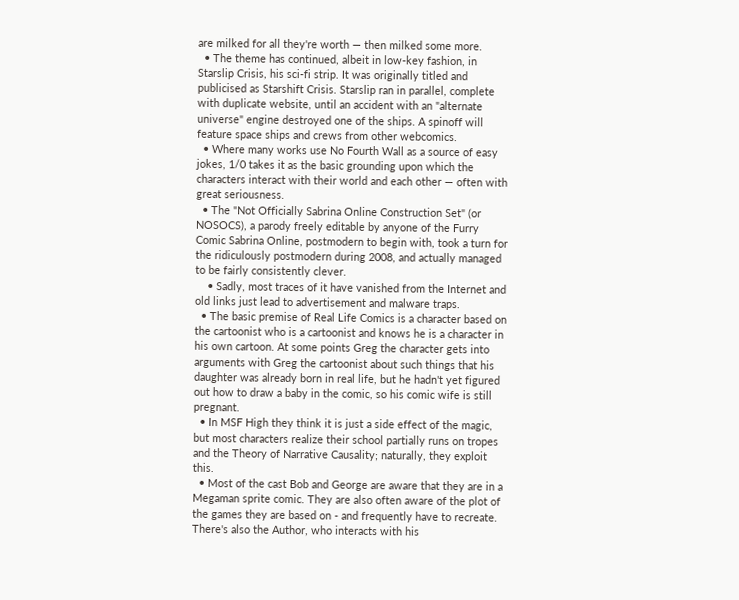are milked for all they're worth — then milked some more.
  • The theme has continued, albeit in low-key fashion, in Starslip Crisis, his sci-fi strip. It was originally titled and publicised as Starshift Crisis. Starslip ran in parallel, complete with duplicate website, until an accident with an "alternate universe" engine destroyed one of the ships. A spinoff will feature space ships and crews from other webcomics.
  • Where many works use No Fourth Wall as a source of easy jokes, 1/0 takes it as the basic grounding upon which the characters interact with their world and each other — often with great seriousness.
  • The "Not Officially Sabrina Online Construction Set" (or NOSOCS), a parody freely editable by anyone of the Furry Comic Sabrina Online, postmodern to begin with, took a turn for the ridiculously postmodern during 2008, and actually managed to be fairly consistently clever.
    • Sadly, most traces of it have vanished from the Internet and old links just lead to advertisement and malware traps.
  • The basic premise of Real Life Comics is a character based on the cartoonist who is a cartoonist and knows he is a character in his own cartoon. At some points Greg the character gets into arguments with Greg the cartoonist about such things that his daughter was already born in real life, but he hadn't yet figured out how to draw a baby in the comic, so his comic wife is still pregnant.
  • In MSF High they think it is just a side effect of the magic, but most characters realize their school partially runs on tropes and the Theory of Narrative Causality; naturally, they exploit this.
  • Most of the cast Bob and George are aware that they are in a Megaman sprite comic. They are also often aware of the plot of the games they are based on - and frequently have to recreate. There's also the Author, who interacts with his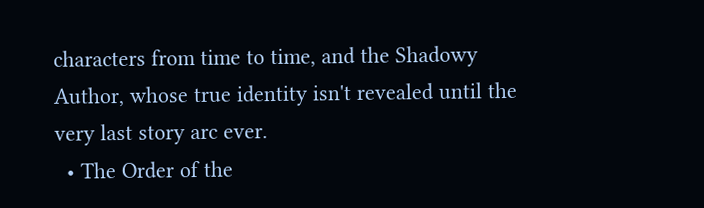characters from time to time, and the Shadowy Author, whose true identity isn't revealed until the very last story arc ever.
  • The Order of the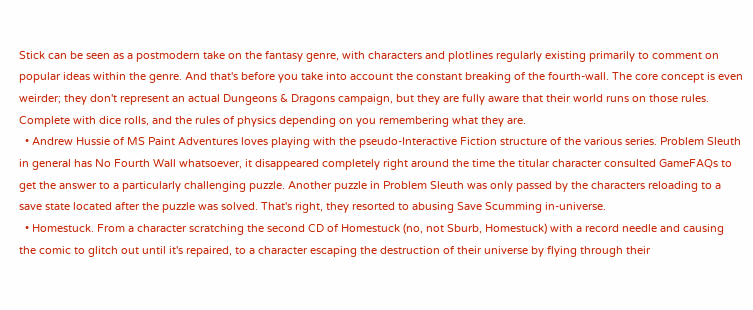Stick can be seen as a postmodern take on the fantasy genre, with characters and plotlines regularly existing primarily to comment on popular ideas within the genre. And that's before you take into account the constant breaking of the fourth-wall. The core concept is even weirder; they don't represent an actual Dungeons & Dragons campaign, but they are fully aware that their world runs on those rules. Complete with dice rolls, and the rules of physics depending on you remembering what they are.
  • Andrew Hussie of MS Paint Adventures loves playing with the pseudo-Interactive Fiction structure of the various series. Problem Sleuth in general has No Fourth Wall whatsoever, it disappeared completely right around the time the titular character consulted GameFAQs to get the answer to a particularly challenging puzzle. Another puzzle in Problem Sleuth was only passed by the characters reloading to a save state located after the puzzle was solved. That's right, they resorted to abusing Save Scumming in-universe.
  • Homestuck. From a character scratching the second CD of Homestuck (no, not Sburb, Homestuck) with a record needle and causing the comic to glitch out until it's repaired, to a character escaping the destruction of their universe by flying through their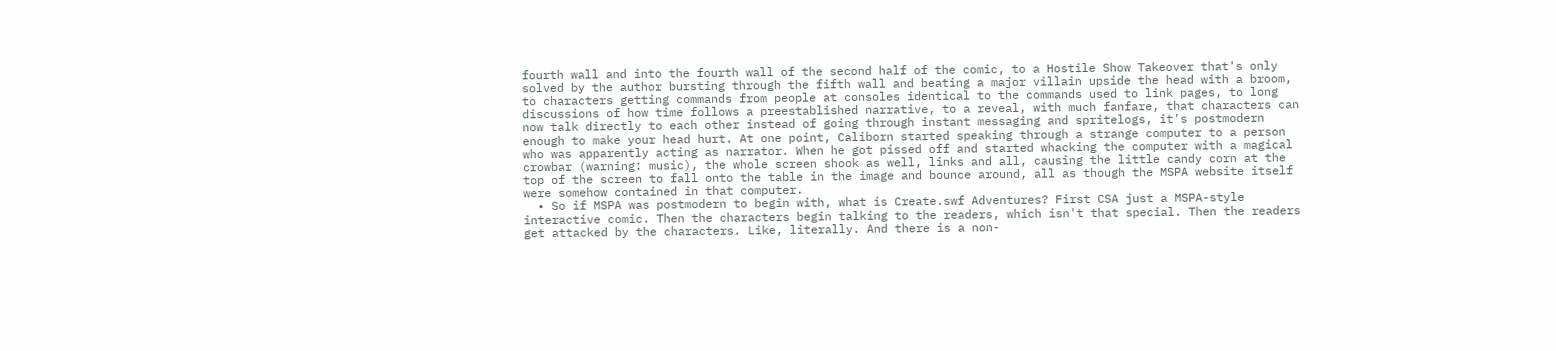fourth wall and into the fourth wall of the second half of the comic, to a Hostile Show Takeover that's only solved by the author bursting through the fifth wall and beating a major villain upside the head with a broom, to characters getting commands from people at consoles identical to the commands used to link pages, to long discussions of how time follows a preestablished narrative, to a reveal, with much fanfare, that characters can now talk directly to each other instead of going through instant messaging and spritelogs, it's postmodern enough to make your head hurt. At one point, Caliborn started speaking through a strange computer to a person who was apparently acting as narrator. When he got pissed off and started whacking the computer with a magical crowbar (warning: music), the whole screen shook as well, links and all, causing the little candy corn at the top of the screen to fall onto the table in the image and bounce around, all as though the MSPA website itself were somehow contained in that computer.
  • So if MSPA was postmodern to begin with, what is Create.swf Adventures? First CSA just a MSPA-style interactive comic. Then the characters begin talking to the readers, which isn't that special. Then the readers get attacked by the characters. Like, literally. And there is a non-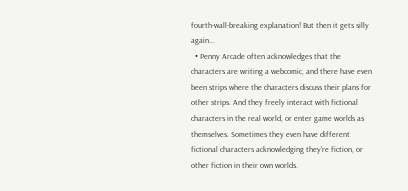fourth-wall-breaking explanation! But then it gets silly again...
  • Penny Arcade often acknowledges that the characters are writing a webcomic, and there have even been strips where the characters discuss their plans for other strips. And they freely interact with fictional characters in the real world, or enter game worlds as themselves. Sometimes they even have different fictional characters acknowledging they're fiction, or other fiction in their own worlds.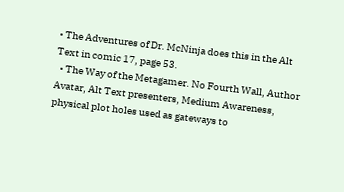• The Adventures of Dr. McNinja does this in the Alt Text in comic 17, page 53.
  • The Way of the Metagamer. No Fourth Wall, Author Avatar, Alt Text presenters, Medium Awareness, physical plot holes used as gateways to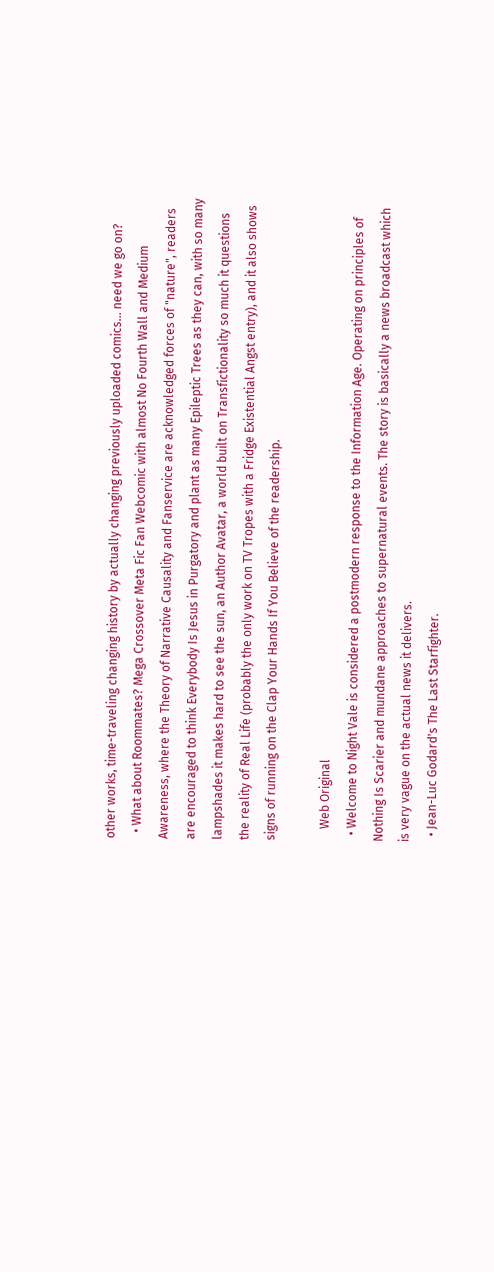other works, time-traveling changing history by actually changing previously uploaded comics… need we go on?
  • What about Roommates? Mega Crossover Meta Fic Fan Webcomic with almost No Fourth Wall and Medium Awareness, where the Theory of Narrative Causality and Fanservice are acknowledged forces of "nature", readers are encouraged to think Everybody Is Jesus in Purgatory and plant as many Epileptic Trees as they can, with so many lampshades it makes hard to see the sun, an Author Avatar, a world built on Transfictionality so much it questions the reality of Real Life (probably the only work on TV Tropes with a Fridge Existential Angst entry), and it also shows signs of running on the Clap Your Hands If You Believe of the readership.

    Web Original
  • Welcome to Night Vale is considered a postmodern response to the Information Age. Operating on principles of Nothing Is Scarier and mundane approaches to supernatural events. The story is basically a news broadcast which is very vague on the actual news it delivers.
  • Jean-Luc Godard's The Last Starfighter.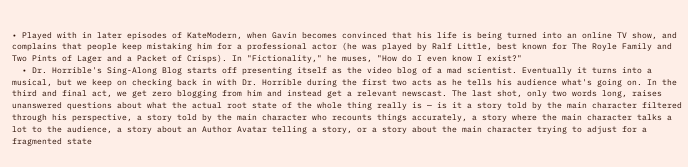• Played with in later episodes of KateModern, when Gavin becomes convinced that his life is being turned into an online TV show, and complains that people keep mistaking him for a professional actor (he was played by Ralf Little, best known for The Royle Family and Two Pints of Lager and a Packet of Crisps). In "Fictionality," he muses, "How do I even know I exist?"
  • Dr. Horrible's Sing-Along Blog starts off presenting itself as the video blog of a mad scientist. Eventually it turns into a musical, but we keep on checking back in with Dr. Horrible during the first two acts as he tells his audience what's going on. In the third and final act, we get zero blogging from him and instead get a relevant newscast. The last shot, only two words long, raises unanswered questions about what the actual root state of the whole thing really is — is it a story told by the main character filtered through his perspective, a story told by the main character who recounts things accurately, a story where the main character talks a lot to the audience, a story about an Author Avatar telling a story, or a story about the main character trying to adjust for a fragmented state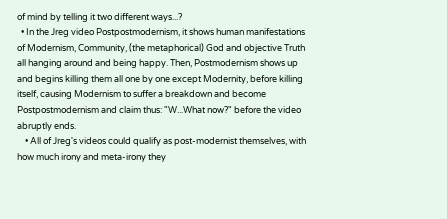of mind by telling it two different ways...?
  • In the Jreg video Postpostmodernism, it shows human manifestations of Modernism, Community, (the metaphorical) God and objective Truth all hanging around and being happy. Then, Postmodernism shows up and begins killing them all one by one except Modernity, before killing itself, causing Modernism to suffer a breakdown and become Postpostmodernism and claim thus: "W...What now?" before the video abruptly ends.
    • All of Jreg's videos could qualify as post-modernist themselves, with how much irony and meta-irony they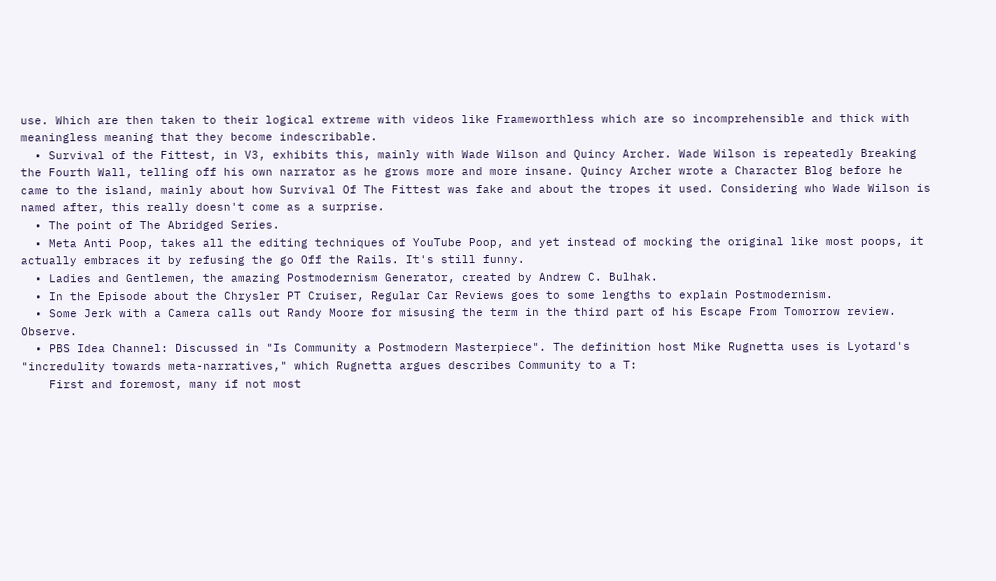use. Which are then taken to their logical extreme with videos like Frameworthless which are so incomprehensible and thick with meaningless meaning that they become indescribable.
  • Survival of the Fittest, in V3, exhibits this, mainly with Wade Wilson and Quincy Archer. Wade Wilson is repeatedly Breaking the Fourth Wall, telling off his own narrator as he grows more and more insane. Quincy Archer wrote a Character Blog before he came to the island, mainly about how Survival Of The Fittest was fake and about the tropes it used. Considering who Wade Wilson is named after, this really doesn't come as a surprise.
  • The point of The Abridged Series.
  • Meta Anti Poop, takes all the editing techniques of YouTube Poop, and yet instead of mocking the original like most poops, it actually embraces it by refusing the go Off the Rails. It's still funny.
  • Ladies and Gentlemen, the amazing Postmodernism Generator, created by Andrew C. Bulhak.
  • In the Episode about the Chrysler PT Cruiser, Regular Car Reviews goes to some lengths to explain Postmodernism.
  • Some Jerk with a Camera calls out Randy Moore for misusing the term in the third part of his Escape From Tomorrow review. Observe.
  • PBS Idea Channel: Discussed in "Is Community a Postmodern Masterpiece". The definition host Mike Rugnetta uses is Lyotard's "incredulity towards meta-narratives," which Rugnetta argues describes Community to a T:
    First and foremost, many if not most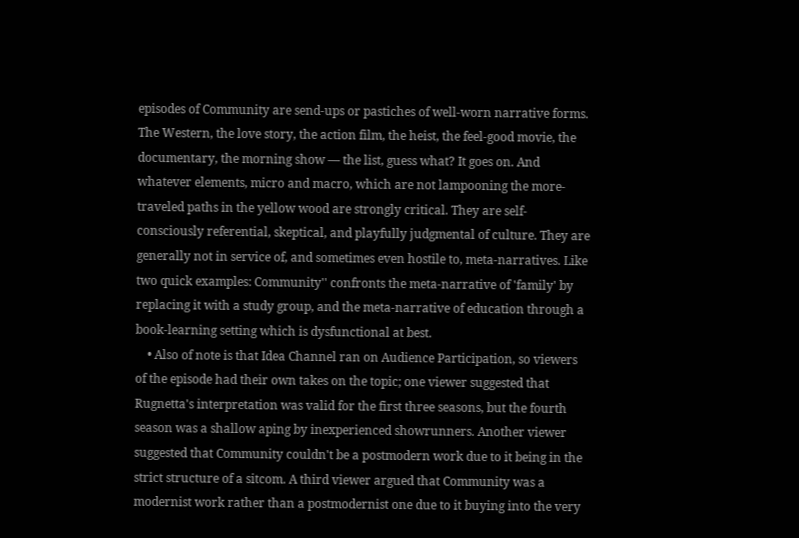episodes of Community are send-ups or pastiches of well-worn narrative forms. The Western, the love story, the action film, the heist, the feel-good movie, the documentary, the morning show — the list, guess what? It goes on. And whatever elements, micro and macro, which are not lampooning the more-traveled paths in the yellow wood are strongly critical. They are self-consciously referential, skeptical, and playfully judgmental of culture. They are generally not in service of, and sometimes even hostile to, meta-narratives. Like two quick examples: Community'' confronts the meta-narrative of 'family' by replacing it with a study group, and the meta-narrative of education through a book-learning setting which is dysfunctional at best.
    • Also of note is that Idea Channel ran on Audience Participation, so viewers of the episode had their own takes on the topic; one viewer suggested that Rugnetta's interpretation was valid for the first three seasons, but the fourth season was a shallow aping by inexperienced showrunners. Another viewer suggested that Community couldn't be a postmodern work due to it being in the strict structure of a sitcom. A third viewer argued that Community was a modernist work rather than a postmodernist one due to it buying into the very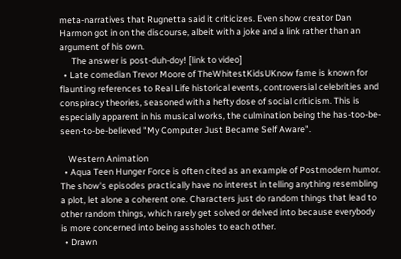meta-narratives that Rugnetta said it criticizes. Even show creator Dan Harmon got in on the discourse, albeit with a joke and a link rather than an argument of his own.
      The answer is post-duh-doy! [link to video]
  • Late comedian Trevor Moore of TheWhitestKidsUKnow fame is known for flaunting references to Real Life historical events, controversial celebrities and conspiracy theories, seasoned with a hefty dose of social criticism. This is especially apparent in his musical works, the culmination being the has-too-be-seen-to-be-believed "My Computer Just Became Self Aware".

    Western Animation
  • Aqua Teen Hunger Force is often cited as an example of Postmodern humor. The show's episodes practically have no interest in telling anything resembling a plot, let alone a coherent one. Characters just do random things that lead to other random things, which rarely get solved or delved into because everybody is more concerned into being assholes to each other.
  • Drawn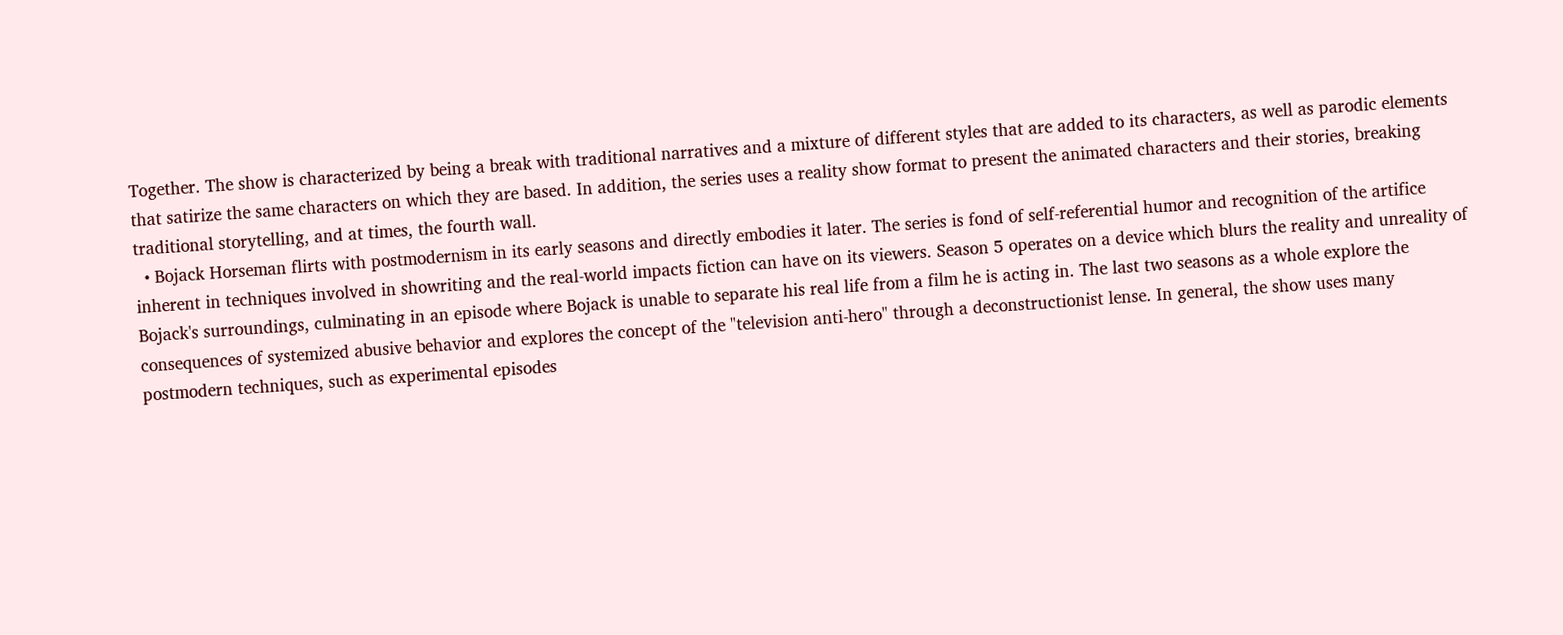Together. The show is characterized by being a break with traditional narratives and a mixture of different styles that are added to its characters, as well as parodic elements that satirize the same characters on which they are based. In addition, the series uses a reality show format to present the animated characters and their stories, breaking traditional storytelling, and at times, the fourth wall.
  • Bojack Horseman flirts with postmodernism in its early seasons and directly embodies it later. The series is fond of self-referential humor and recognition of the artifice inherent in techniques involved in showriting and the real-world impacts fiction can have on its viewers. Season 5 operates on a device which blurs the reality and unreality of Bojack's surroundings, culminating in an episode where Bojack is unable to separate his real life from a film he is acting in. The last two seasons as a whole explore the consequences of systemized abusive behavior and explores the concept of the "television anti-hero" through a deconstructionist lense. In general, the show uses many postmodern techniques, such as experimental episodes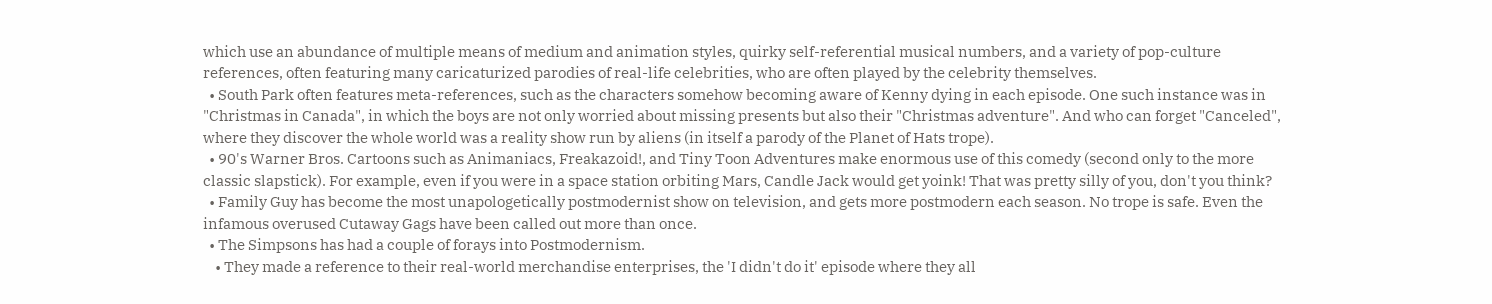which use an abundance of multiple means of medium and animation styles, quirky self-referential musical numbers, and a variety of pop-culture references, often featuring many caricaturized parodies of real-life celebrities, who are often played by the celebrity themselves.
  • South Park often features meta-references, such as the characters somehow becoming aware of Kenny dying in each episode. One such instance was in "Christmas in Canada", in which the boys are not only worried about missing presents but also their "Christmas adventure". And who can forget "Canceled", where they discover the whole world was a reality show run by aliens (in itself a parody of the Planet of Hats trope).
  • 90's Warner Bros. Cartoons such as Animaniacs, Freakazoid!, and Tiny Toon Adventures make enormous use of this comedy (second only to the more classic slapstick). For example, even if you were in a space station orbiting Mars, Candle Jack would get yoink! That was pretty silly of you, don't you think?
  • Family Guy has become the most unapologetically postmodernist show on television, and gets more postmodern each season. No trope is safe. Even the infamous overused Cutaway Gags have been called out more than once.
  • The Simpsons has had a couple of forays into Postmodernism.
    • They made a reference to their real-world merchandise enterprises, the 'I didn't do it' episode where they all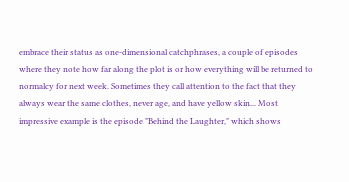embrace their status as one-dimensional catchphrases, a couple of episodes where they note how far along the plot is or how everything will be returned to normalcy for next week. Sometimes they call attention to the fact that they always wear the same clothes, never age, and have yellow skin... Most impressive example is the episode "Behind the Laughter," which shows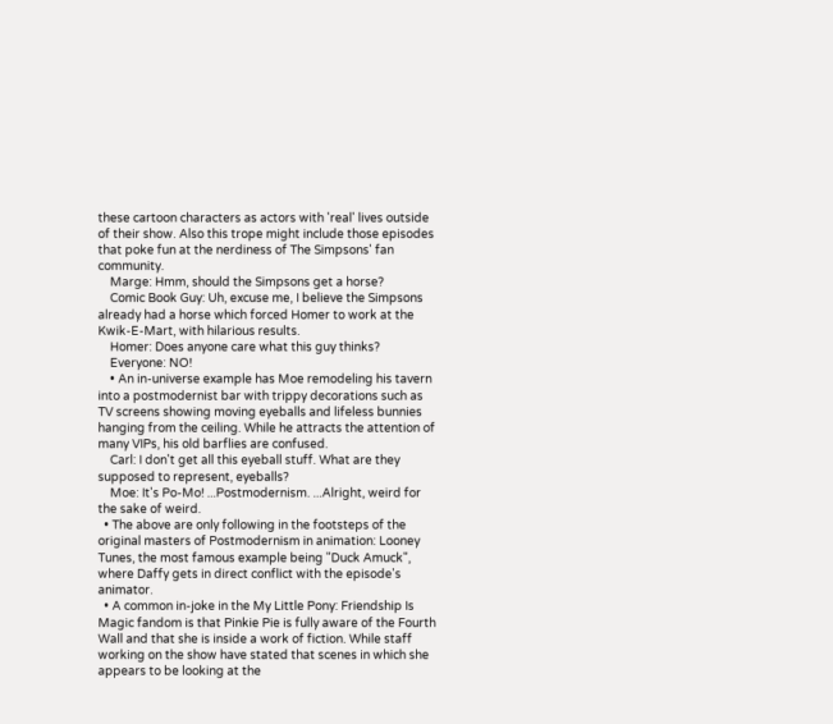these cartoon characters as actors with 'real' lives outside of their show. Also this trope might include those episodes that poke fun at the nerdiness of The Simpsons' fan community.
    Marge: Hmm, should the Simpsons get a horse?
    Comic Book Guy: Uh, excuse me, I believe the Simpsons already had a horse which forced Homer to work at the Kwik-E-Mart, with hilarious results.
    Homer: Does anyone care what this guy thinks?
    Everyone: NO!
    • An in-universe example has Moe remodeling his tavern into a postmodernist bar with trippy decorations such as TV screens showing moving eyeballs and lifeless bunnies hanging from the ceiling. While he attracts the attention of many VIPs, his old barflies are confused.
    Carl: I don't get all this eyeball stuff. What are they supposed to represent, eyeballs?
    Moe: It's Po-Mo! ...Postmodernism. ...Alright, weird for the sake of weird.
  • The above are only following in the footsteps of the original masters of Postmodernism in animation: Looney Tunes, the most famous example being "Duck Amuck", where Daffy gets in direct conflict with the episode's animator.
  • A common in-joke in the My Little Pony: Friendship Is Magic fandom is that Pinkie Pie is fully aware of the Fourth Wall and that she is inside a work of fiction. While staff working on the show have stated that scenes in which she appears to be looking at the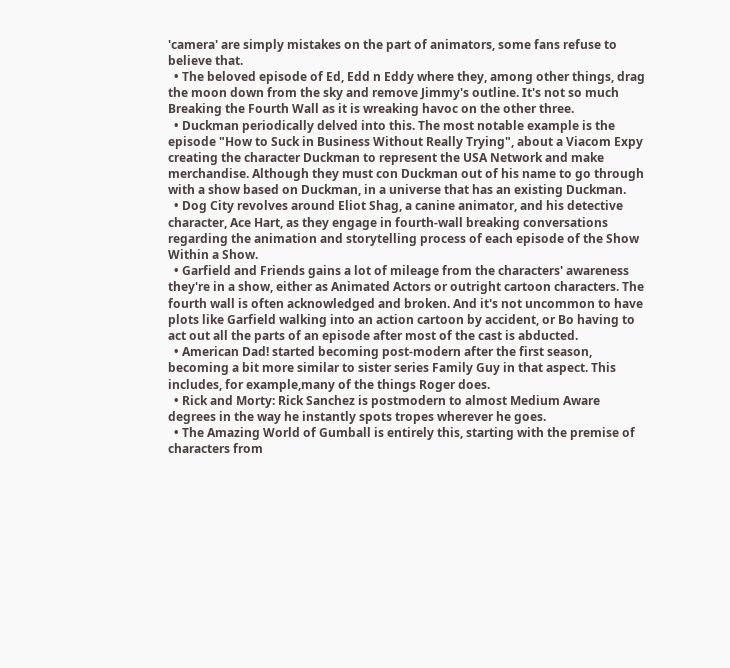'camera' are simply mistakes on the part of animators, some fans refuse to believe that.
  • The beloved episode of Ed, Edd n Eddy where they, among other things, drag the moon down from the sky and remove Jimmy's outline. It's not so much Breaking the Fourth Wall as it is wreaking havoc on the other three.
  • Duckman periodically delved into this. The most notable example is the episode "How to Suck in Business Without Really Trying", about a Viacom Expy creating the character Duckman to represent the USA Network and make merchandise. Although they must con Duckman out of his name to go through with a show based on Duckman, in a universe that has an existing Duckman.
  • Dog City revolves around Eliot Shag, a canine animator, and his detective character, Ace Hart, as they engage in fourth-wall breaking conversations regarding the animation and storytelling process of each episode of the Show Within a Show.
  • Garfield and Friends gains a lot of mileage from the characters' awareness they're in a show, either as Animated Actors or outright cartoon characters. The fourth wall is often acknowledged and broken. And it's not uncommon to have plots like Garfield walking into an action cartoon by accident, or Bo having to act out all the parts of an episode after most of the cast is abducted.
  • American Dad! started becoming post-modern after the first season, becoming a bit more similar to sister series Family Guy in that aspect. This includes, for example,many of the things Roger does.
  • Rick and Morty: Rick Sanchez is postmodern to almost Medium Aware degrees in the way he instantly spots tropes wherever he goes.
  • The Amazing World of Gumball is entirely this, starting with the premise of characters from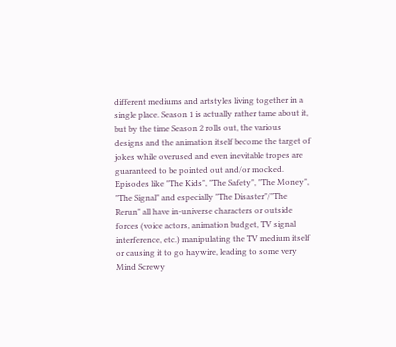different mediums and artstyles living together in a single place. Season 1 is actually rather tame about it, but by the time Season 2 rolls out, the various designs and the animation itself become the target of jokes while overused and even inevitable tropes are guaranteed to be pointed out and/or mocked. Episodes like "The Kids", "The Safety", "The Money", "The Signal" and especially "The Disaster"/"The Rerun" all have in-universe characters or outside forces (voice actors, animation budget, TV signal interference, etc.) manipulating the TV medium itself or causing it to go haywire, leading to some very Mind Screwy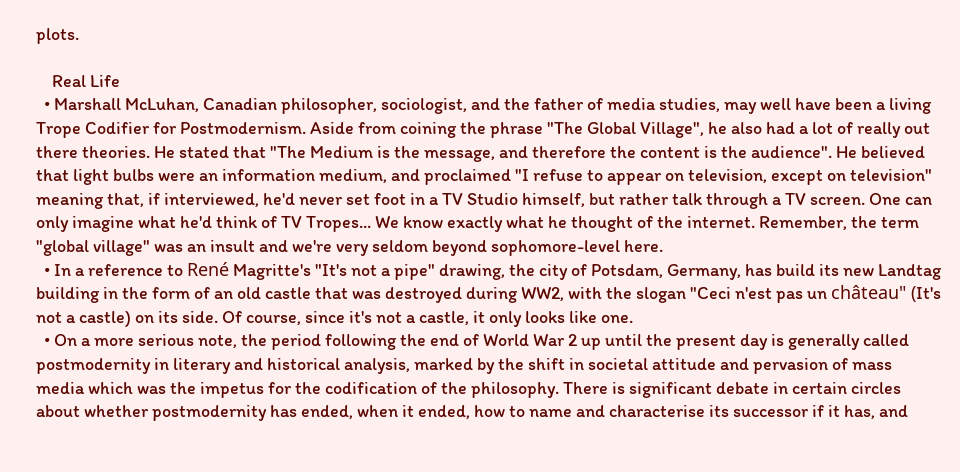plots.

    Real Life
  • Marshall McLuhan, Canadian philosopher, sociologist, and the father of media studies, may well have been a living Trope Codifier for Postmodernism. Aside from coining the phrase "The Global Village", he also had a lot of really out there theories. He stated that "The Medium is the message, and therefore the content is the audience". He believed that light bulbs were an information medium, and proclaimed "I refuse to appear on television, except on television" meaning that, if interviewed, he'd never set foot in a TV Studio himself, but rather talk through a TV screen. One can only imagine what he'd think of TV Tropes... We know exactly what he thought of the internet. Remember, the term "global village" was an insult and we're very seldom beyond sophomore-level here.
  • In a reference to René Magritte's "It's not a pipe" drawing, the city of Potsdam, Germany, has build its new Landtag building in the form of an old castle that was destroyed during WW2, with the slogan "Ceci n'est pas un château" (It's not a castle) on its side. Of course, since it's not a castle, it only looks like one.
  • On a more serious note, the period following the end of World War 2 up until the present day is generally called postmodernity in literary and historical analysis, marked by the shift in societal attitude and pervasion of mass media which was the impetus for the codification of the philosophy. There is significant debate in certain circles about whether postmodernity has ended, when it ended, how to name and characterise its successor if it has, and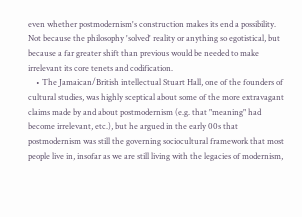even whether postmodernism's construction makes its end a possibility. Not because the philosophy 'solved' reality or anything so egotistical, but because a far greater shift than previous would be needed to make irrelevant its core tenets and codification.
    • The Jamaican/British intellectual Stuart Hall, one of the founders of cultural studies, was highly sceptical about some of the more extravagant claims made by and about postmodernism (e.g. that "meaning" had become irrelevant, etc.), but he argued in the early 00s that postmodernism was still the governing sociocultural framework that most people live in, insofar as we are still living with the legacies of modernism,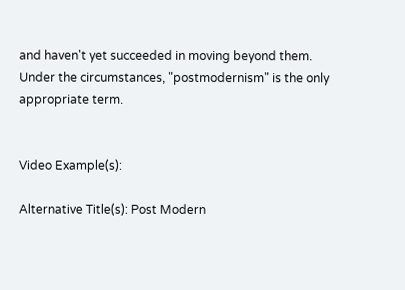and haven't yet succeeded in moving beyond them. Under the circumstances, "postmodernism" is the only appropriate term.


Video Example(s):

Alternative Title(s): Post Modern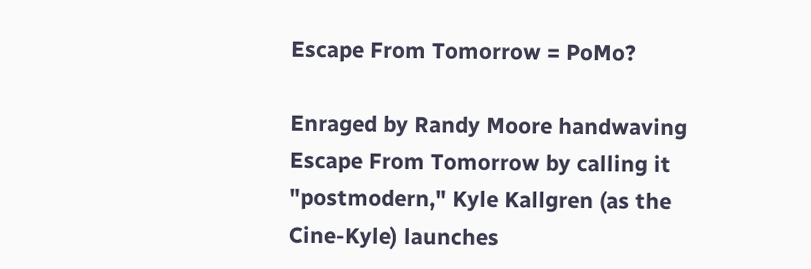Escape From Tomorrow = PoMo?

Enraged by Randy Moore handwaving Escape From Tomorrow by calling it "postmodern," Kyle Kallgren (as the Cine-Kyle) launches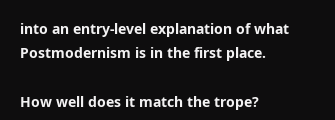into an entry-level explanation of what Postmodernism is in the first place.

How well does it match the trope?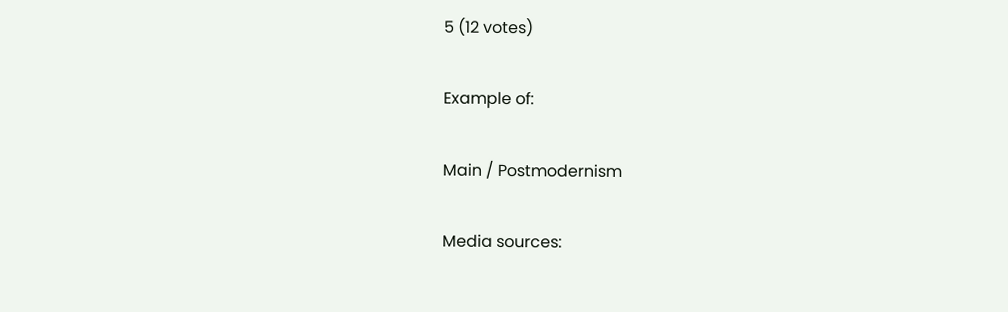5 (12 votes)

Example of:

Main / Postmodernism

Media sources: